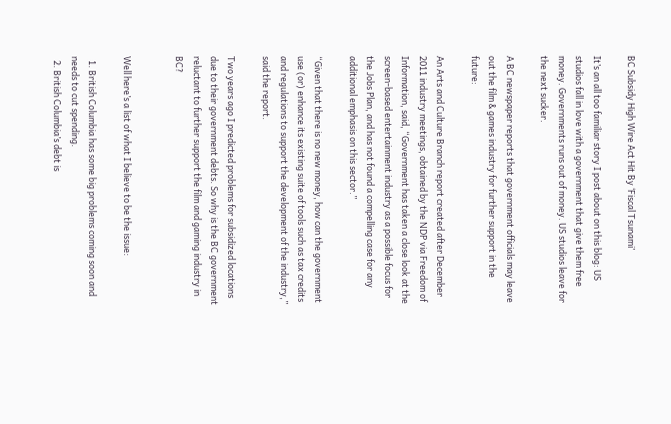BC Subsidy High Wire Act Hit By ‘Fiscal Tsunami’

It’s an all too familiar story I post about on this blog: US studios fall in love with a government that give them free money. Governments runs out of money. US studios leave for the next sucker.

A BC newspaper reports that government officials may leave out the film & games industry for further support in the future:

An Arts and Culture Branch report created after December 2011 industry meetings, obtained by the NDP via Freedom of Information, said, “Government has taken a close look at the screen-based entertainment industry as a possible focus for the Jobs Plan, and has not found a compelling case for any additional emphasis on this sector.”

“Given that there is no new money, how can the government use (or) enhance its existing suite of tools such as tax credits and regulations to support the development of the industry,” said the report.

Two years ago I predicted problems for subsidized locations due to their government debts. So why is the BC government reluctant to further support the film and gaming industry in BC?


Well here’s a list of what I believe to be the issue:

  1. British Columbia has some big problems coming soon and needs to cut spending.
  2. British Columbia’s debt is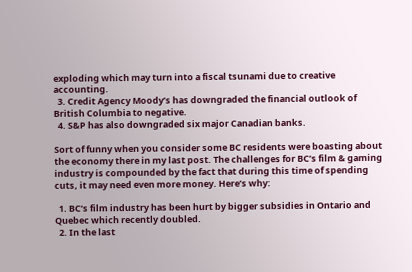exploding which may turn into a fiscal tsunami due to creative accounting.
  3. Credit Agency Moody’s has downgraded the financial outlook of British Columbia to negative.
  4. S&P has also downgraded six major Canadian banks.

Sort of funny when you consider some BC residents were boasting about the economy there in my last post. The challenges for BC’s film & gaming industry is compounded by the fact that during this time of spending cuts, it may need even more money. Here’s why:

  1. BC’s film industry has been hurt by bigger subsidies in Ontario and Quebec which recently doubled.
  2. In the last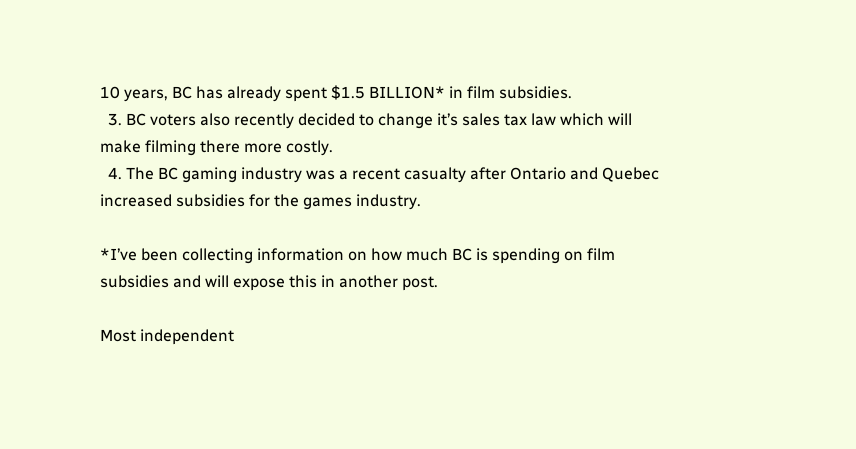10 years, BC has already spent $1.5 BILLION* in film subsidies.
  3. BC voters also recently decided to change it’s sales tax law which will make filming there more costly.
  4. The BC gaming industry was a recent casualty after Ontario and Quebec increased subsidies for the games industry.

*I’ve been collecting information on how much BC is spending on film subsidies and will expose this in another post.

Most independent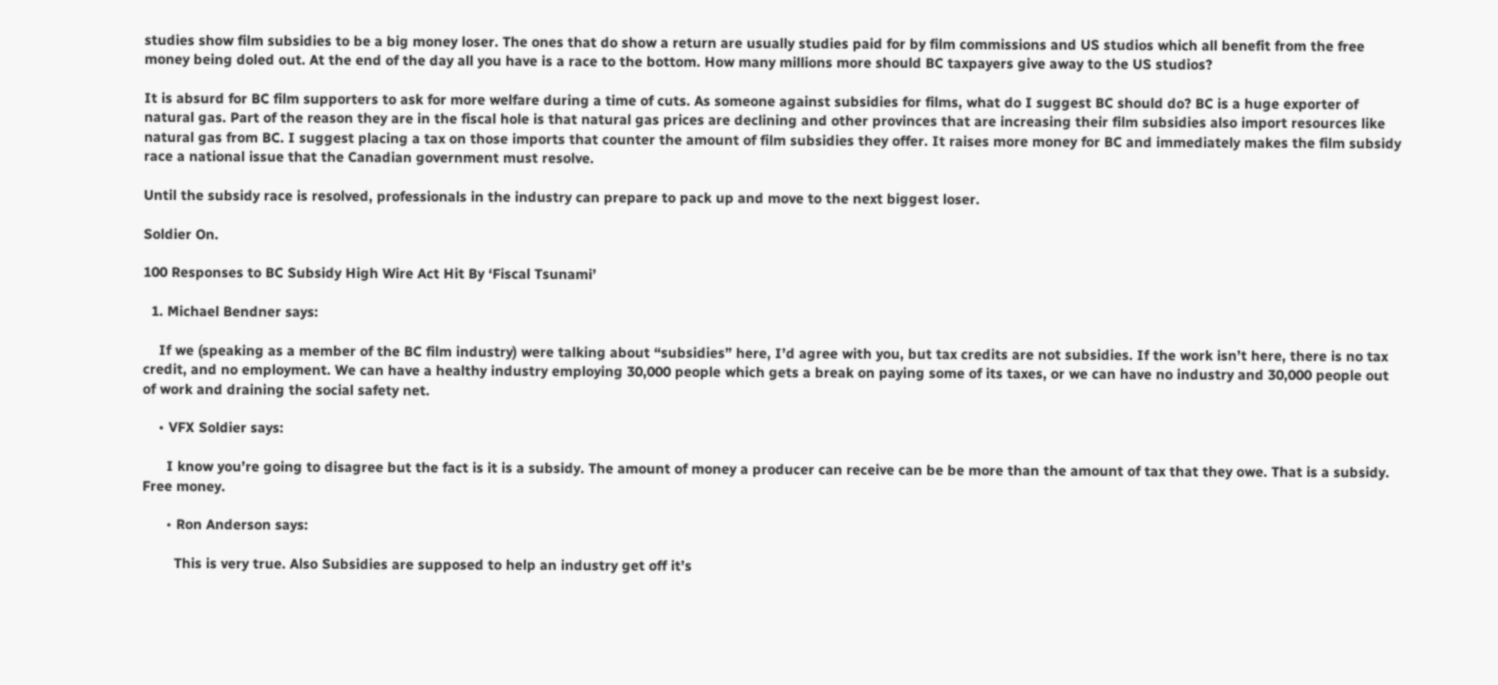studies show film subsidies to be a big money loser. The ones that do show a return are usually studies paid for by film commissions and US studios which all benefit from the free money being doled out. At the end of the day all you have is a race to the bottom. How many millions more should BC taxpayers give away to the US studios?

It is absurd for BC film supporters to ask for more welfare during a time of cuts. As someone against subsidies for films, what do I suggest BC should do? BC is a huge exporter of natural gas. Part of the reason they are in the fiscal hole is that natural gas prices are declining and other provinces that are increasing their film subsidies also import resources like natural gas from BC. I suggest placing a tax on those imports that counter the amount of film subsidies they offer. It raises more money for BC and immediately makes the film subsidy race a national issue that the Canadian government must resolve.

Until the subsidy race is resolved, professionals in the industry can prepare to pack up and move to the next biggest loser.

Soldier On.

100 Responses to BC Subsidy High Wire Act Hit By ‘Fiscal Tsunami’

  1. Michael Bendner says:

    If we (speaking as a member of the BC film industry) were talking about “subsidies” here, I’d agree with you, but tax credits are not subsidies. If the work isn’t here, there is no tax credit, and no employment. We can have a healthy industry employing 30,000 people which gets a break on paying some of its taxes, or we can have no industry and 30,000 people out of work and draining the social safety net.

    • VFX Soldier says:

      I know you’re going to disagree but the fact is it is a subsidy. The amount of money a producer can receive can be be more than the amount of tax that they owe. That is a subsidy. Free money.

      • Ron Anderson says:

        This is very true. Also Subsidies are supposed to help an industry get off it’s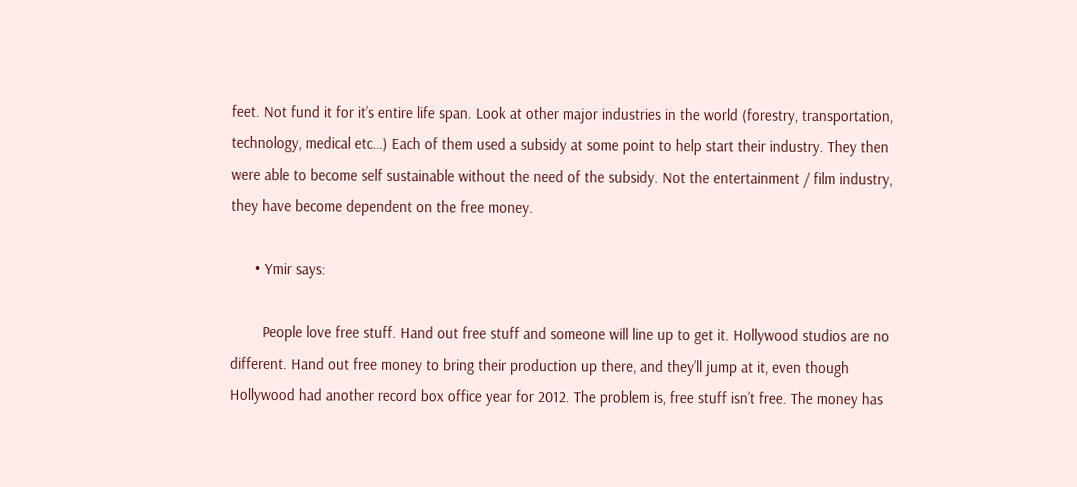feet. Not fund it for it’s entire life span. Look at other major industries in the world (forestry, transportation, technology, medical etc…) Each of them used a subsidy at some point to help start their industry. They then were able to become self sustainable without the need of the subsidy. Not the entertainment / film industry, they have become dependent on the free money.

      • Ymir says:

        People love free stuff. Hand out free stuff and someone will line up to get it. Hollywood studios are no different. Hand out free money to bring their production up there, and they’ll jump at it, even though Hollywood had another record box office year for 2012. The problem is, free stuff isn’t free. The money has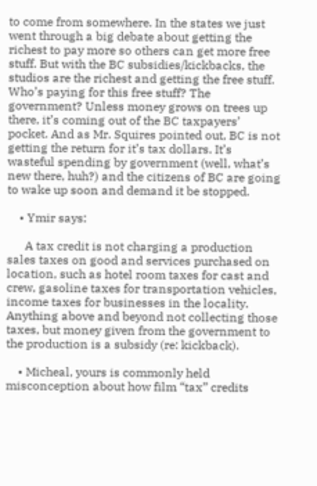to come from somewhere. In the states we just went through a big debate about getting the richest to pay more so others can get more free stuff. But with the BC subsidies/kickbacks, the studios are the richest and getting the free stuff. Who’s paying for this free stuff? The government? Unless money grows on trees up there, it’s coming out of the BC taxpayers’ pocket. And as Mr. Squires pointed out, BC is not getting the return for it’s tax dollars. It’s wasteful spending by government (well, what’s new there, huh?) and the citizens of BC are going to wake up soon and demand it be stopped.

    • Ymir says:

      A tax credit is not charging a production sales taxes on good and services purchased on location, such as hotel room taxes for cast and crew, gasoline taxes for transportation vehicles, income taxes for businesses in the locality. Anything above and beyond not collecting those taxes, but money given from the government to the production is a subsidy (re: kickback).

    • Micheal, yours is commonly held misconception about how film “tax” credits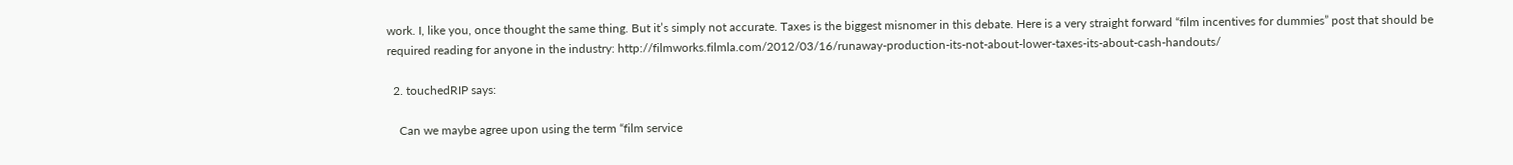work. I, like you, once thought the same thing. But it’s simply not accurate. Taxes is the biggest misnomer in this debate. Here is a very straight forward “film incentives for dummies” post that should be required reading for anyone in the industry: http://filmworks.filmla.com/2012/03/16/runaway-production-its-not-about-lower-taxes-its-about-cash-handouts/

  2. touchedRIP says:

    Can we maybe agree upon using the term “film service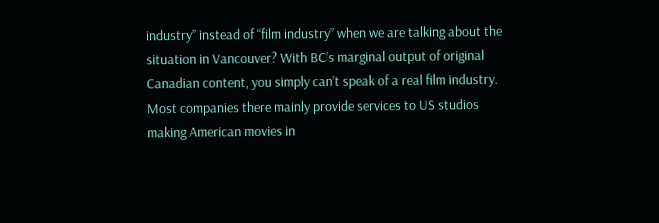industry” instead of “film industry” when we are talking about the situation in Vancouver? With BC’s marginal output of original Canadian content, you simply can’t speak of a real film industry. Most companies there mainly provide services to US studios making American movies in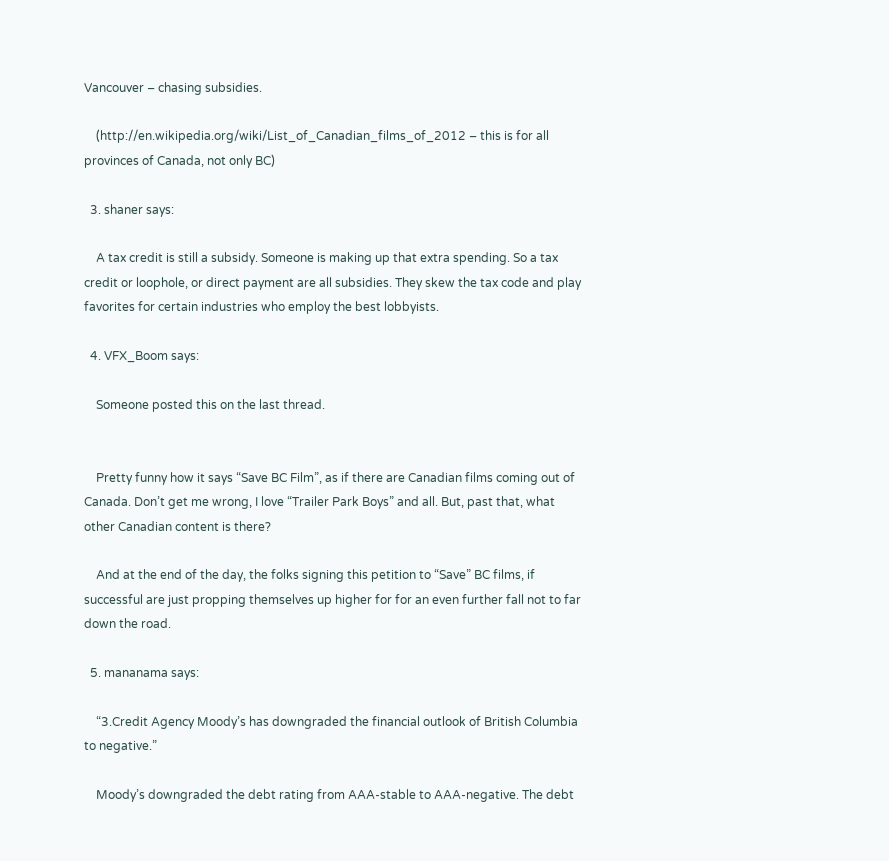Vancouver – chasing subsidies.

    (http://en.wikipedia.org/wiki/List_of_Canadian_films_of_2012 – this is for all provinces of Canada, not only BC)

  3. shaner says:

    A tax credit is still a subsidy. Someone is making up that extra spending. So a tax credit or loophole, or direct payment are all subsidies. They skew the tax code and play favorites for certain industries who employ the best lobbyists.

  4. VFX_Boom says:

    Someone posted this on the last thread.


    Pretty funny how it says “Save BC Film”, as if there are Canadian films coming out of Canada. Don’t get me wrong, I love “Trailer Park Boys” and all. But, past that, what other Canadian content is there?

    And at the end of the day, the folks signing this petition to “Save” BC films, if successful are just propping themselves up higher for for an even further fall not to far down the road.

  5. mananama says:

    “3.Credit Agency Moody’s has downgraded the financial outlook of British Columbia to negative.”

    Moody’s downgraded the debt rating from AAA-stable to AAA-negative. The debt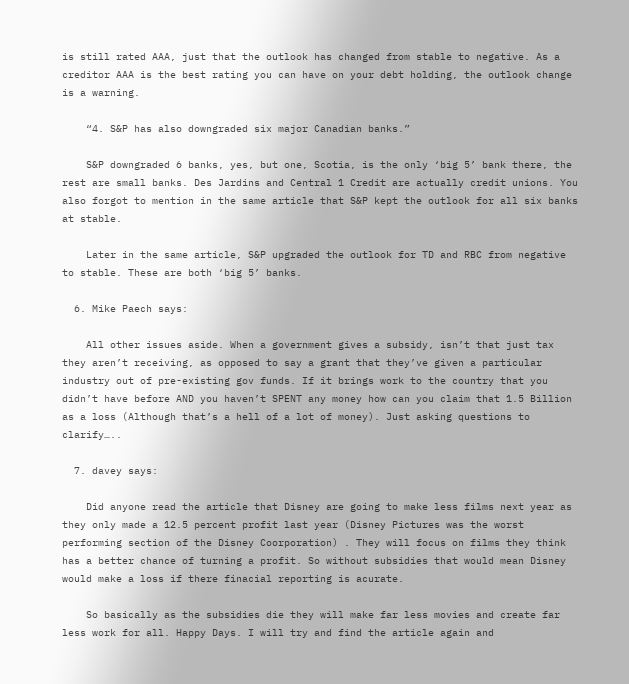is still rated AAA, just that the outlook has changed from stable to negative. As a creditor AAA is the best rating you can have on your debt holding, the outlook change is a warning.

    “4. S&P has also downgraded six major Canadian banks.”

    S&P downgraded 6 banks, yes, but one, Scotia, is the only ‘big 5’ bank there, the rest are small banks. Des Jardins and Central 1 Credit are actually credit unions. You also forgot to mention in the same article that S&P kept the outlook for all six banks at stable.

    Later in the same article, S&P upgraded the outlook for TD and RBC from negative to stable. These are both ‘big 5’ banks.

  6. Mike Paech says:

    All other issues aside. When a government gives a subsidy, isn’t that just tax they aren’t receiving, as opposed to say a grant that they’ve given a particular industry out of pre-existing gov funds. If it brings work to the country that you didn’t have before AND you haven’t SPENT any money how can you claim that 1.5 Billion as a loss (Although that’s a hell of a lot of money). Just asking questions to clarify…..

  7. davey says:

    Did anyone read the article that Disney are going to make less films next year as they only made a 12.5 percent profit last year (Disney Pictures was the worst performing section of the Disney Coorporation) . They will focus on films they think has a better chance of turning a profit. So without subsidies that would mean Disney would make a loss if there finacial reporting is acurate.

    So basically as the subsidies die they will make far less movies and create far less work for all. Happy Days. I will try and find the article again and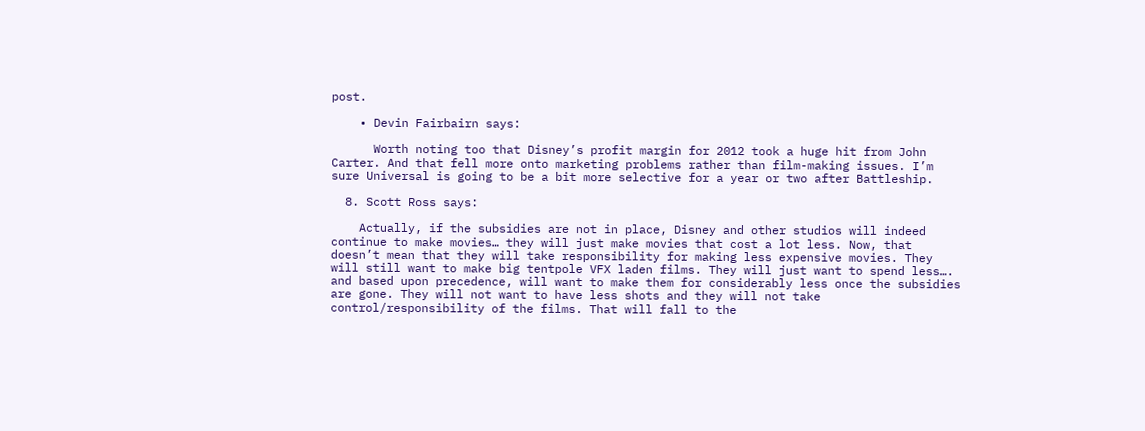post.

    • Devin Fairbairn says:

      Worth noting too that Disney’s profit margin for 2012 took a huge hit from John Carter. And that fell more onto marketing problems rather than film-making issues. I’m sure Universal is going to be a bit more selective for a year or two after Battleship.

  8. Scott Ross says:

    Actually, if the subsidies are not in place, Disney and other studios will indeed continue to make movies… they will just make movies that cost a lot less. Now, that doesn’t mean that they will take responsibility for making less expensive movies. They will still want to make big tentpole VFX laden films. They will just want to spend less…. and based upon precedence, will want to make them for considerably less once the subsidies are gone. They will not want to have less shots and they will not take control/responsibility of the films. That will fall to the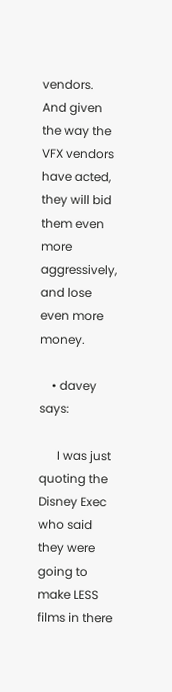vendors. And given the way the VFX vendors have acted, they will bid them even more aggressively, and lose even more money.

    • davey says:

      I was just quoting the Disney Exec who said they were going to make LESS films in there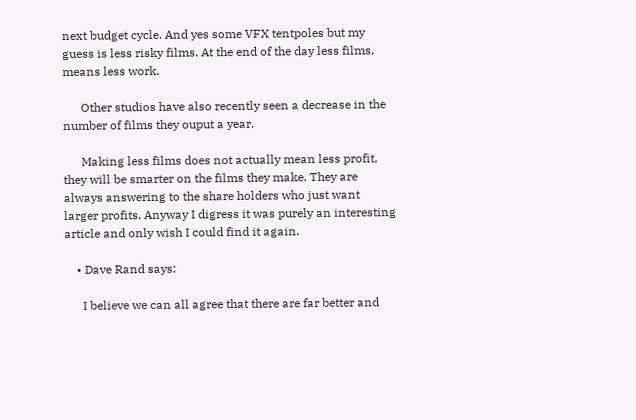next budget cycle. And yes some VFX tentpoles but my guess is less risky films. At the end of the day less films, means less work.

      Other studios have also recently seen a decrease in the number of films they ouput a year.

      Making less films does not actually mean less profit, they will be smarter on the films they make. They are always answering to the share holders who just want larger profits. Anyway I digress it was purely an interesting article and only wish I could find it again.

    • Dave Rand says:

      I believe we can all agree that there are far better and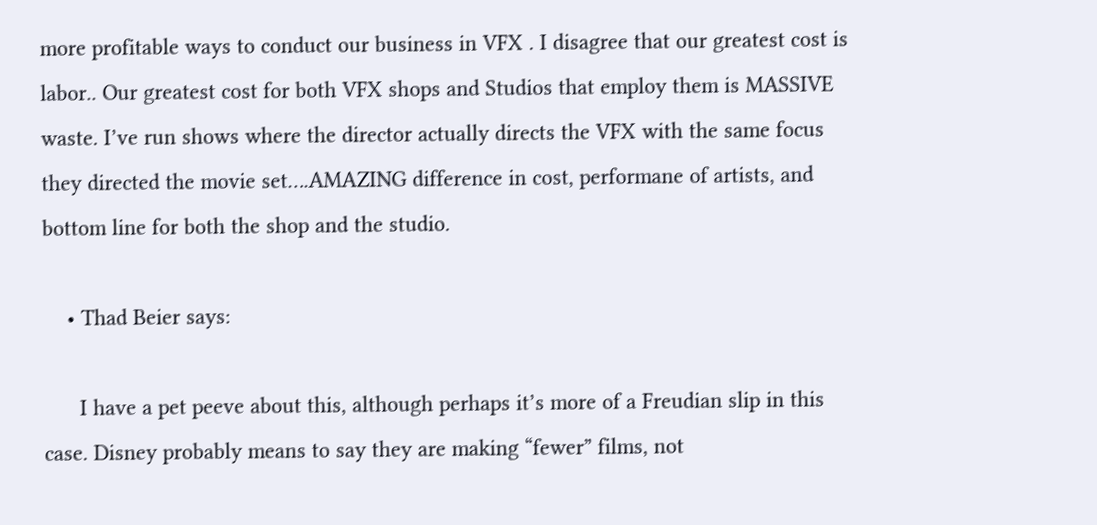more profitable ways to conduct our business in VFX . I disagree that our greatest cost is labor.. Our greatest cost for both VFX shops and Studios that employ them is MASSIVE waste. I’ve run shows where the director actually directs the VFX with the same focus they directed the movie set….AMAZING difference in cost, performane of artists, and bottom line for both the shop and the studio.

    • Thad Beier says:

      I have a pet peeve about this, although perhaps it’s more of a Freudian slip in this case. Disney probably means to say they are making “fewer” films, not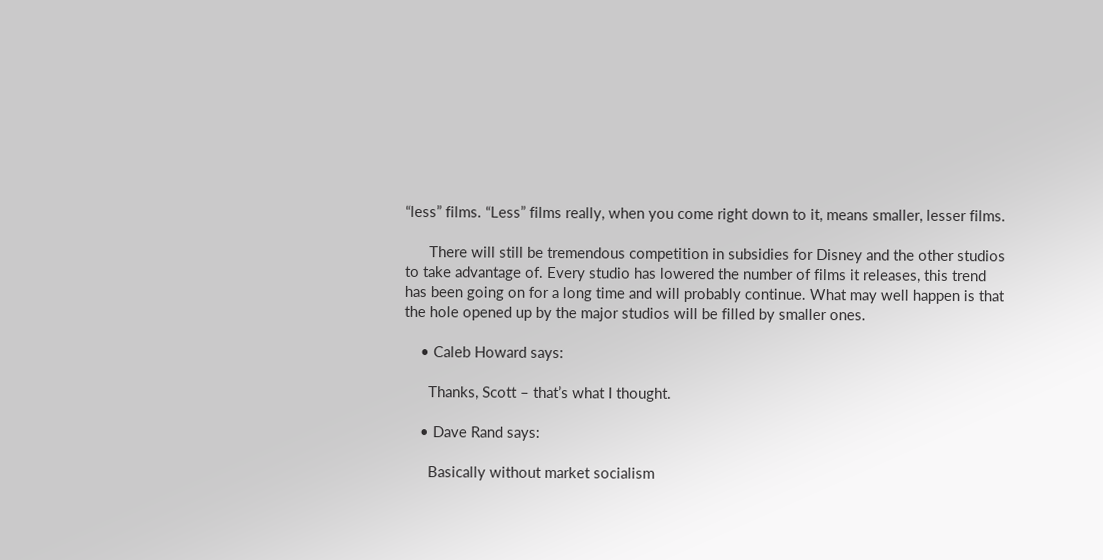“less” films. “Less” films really, when you come right down to it, means smaller, lesser films.

      There will still be tremendous competition in subsidies for Disney and the other studios to take advantage of. Every studio has lowered the number of films it releases, this trend has been going on for a long time and will probably continue. What may well happen is that the hole opened up by the major studios will be filled by smaller ones.

    • Caleb Howard says:

      Thanks, Scott – that’s what I thought.

    • Dave Rand says:

      Basically without market socialism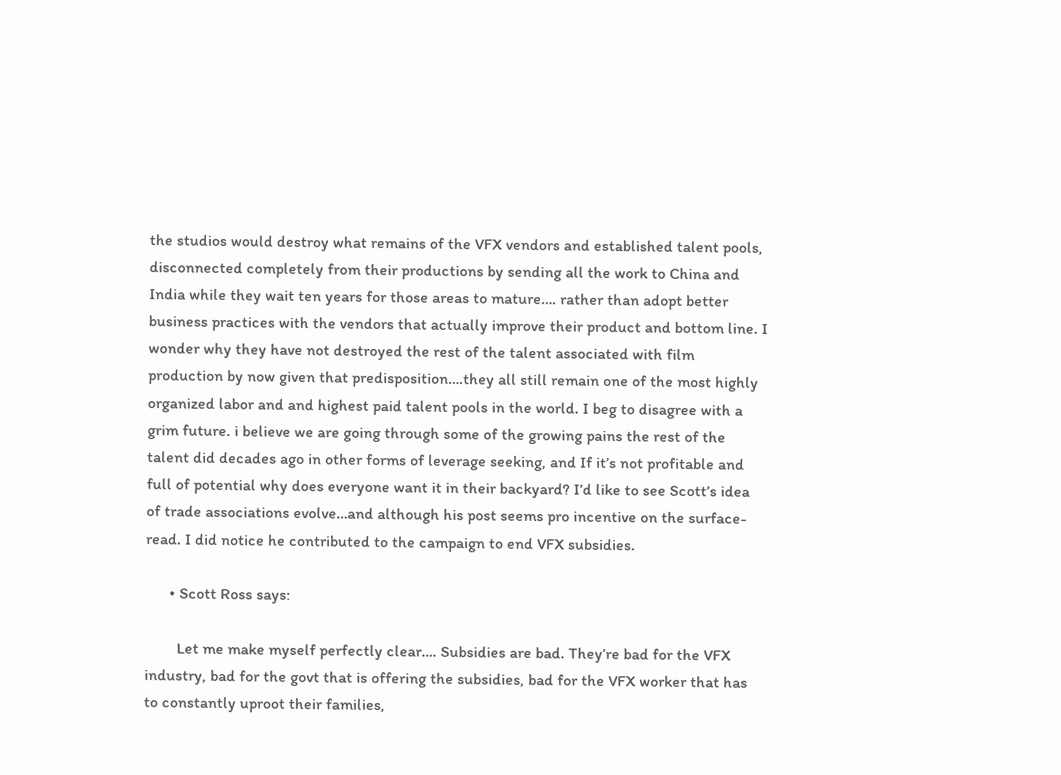the studios would destroy what remains of the VFX vendors and established talent pools, disconnected completely from their productions by sending all the work to China and India while they wait ten years for those areas to mature…. rather than adopt better business practices with the vendors that actually improve their product and bottom line. I wonder why they have not destroyed the rest of the talent associated with film production by now given that predisposition….they all still remain one of the most highly organized labor and and highest paid talent pools in the world. I beg to disagree with a grim future. i believe we are going through some of the growing pains the rest of the talent did decades ago in other forms of leverage seeking, and If it’s not profitable and full of potential why does everyone want it in their backyard? I’d like to see Scott’s idea of trade associations evolve…and although his post seems pro incentive on the surface-read. I did notice he contributed to the campaign to end VFX subsidies.

      • Scott Ross says:

        Let me make myself perfectly clear…. Subsidies are bad. They’re bad for the VFX industry, bad for the govt that is offering the subsidies, bad for the VFX worker that has to constantly uproot their families,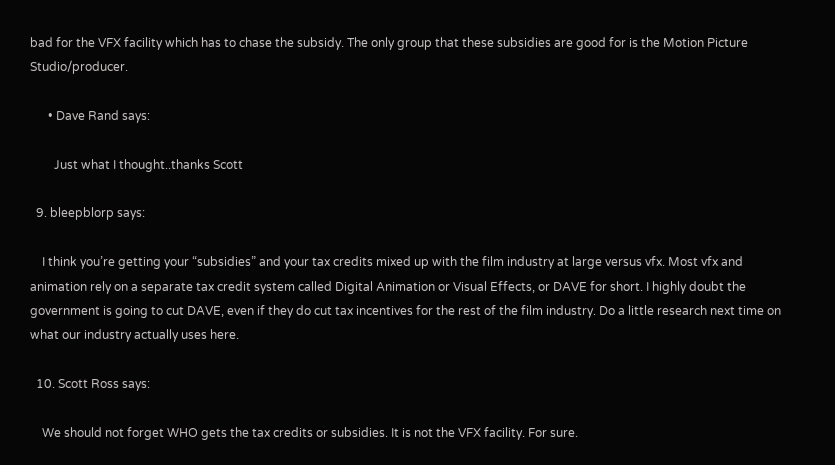bad for the VFX facility which has to chase the subsidy. The only group that these subsidies are good for is the Motion Picture Studio/producer.

      • Dave Rand says:

        Just what I thought..thanks Scott

  9. bleepblorp says:

    I think you’re getting your “subsidies” and your tax credits mixed up with the film industry at large versus vfx. Most vfx and animation rely on a separate tax credit system called Digital Animation or Visual Effects, or DAVE for short. I highly doubt the government is going to cut DAVE, even if they do cut tax incentives for the rest of the film industry. Do a little research next time on what our industry actually uses here.

  10. Scott Ross says:

    We should not forget WHO gets the tax credits or subsidies. It is not the VFX facility. For sure.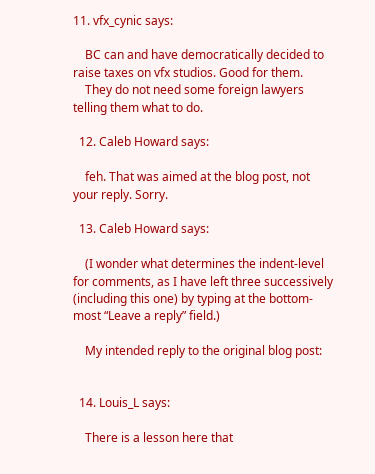11. vfx_cynic says:

    BC can and have democratically decided to raise taxes on vfx studios. Good for them.
    They do not need some foreign lawyers telling them what to do.

  12. Caleb Howard says:

    feh. That was aimed at the blog post, not your reply. Sorry.

  13. Caleb Howard says:

    (I wonder what determines the indent-level for comments, as I have left three successively (including this one) by typing at the bottom-most “Leave a reply” field.)

    My intended reply to the original blog post:


  14. Louis_L says:

    There is a lesson here that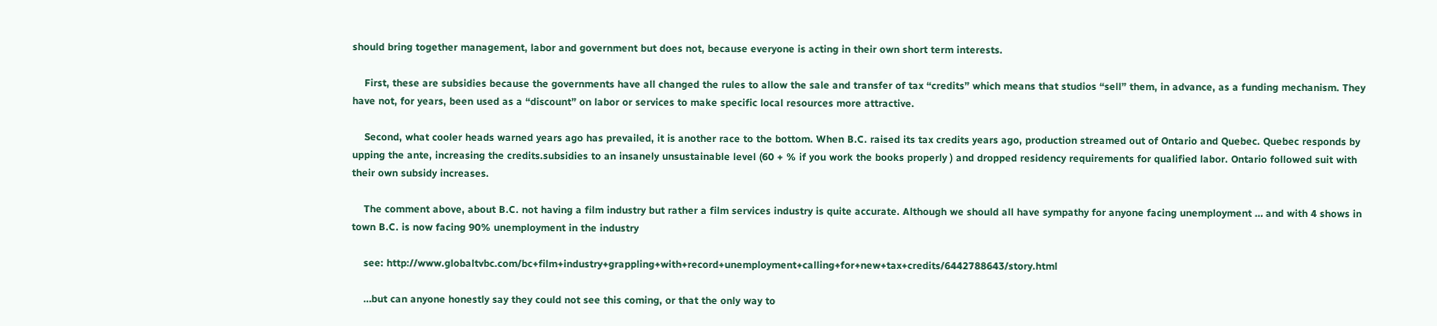should bring together management, labor and government but does not, because everyone is acting in their own short term interests.

    First, these are subsidies because the governments have all changed the rules to allow the sale and transfer of tax “credits” which means that studios “sell” them, in advance, as a funding mechanism. They have not, for years, been used as a “discount” on labor or services to make specific local resources more attractive.

    Second, what cooler heads warned years ago has prevailed, it is another race to the bottom. When B.C. raised its tax credits years ago, production streamed out of Ontario and Quebec. Quebec responds by upping the ante, increasing the credits.subsidies to an insanely unsustainable level (60 + % if you work the books properly ) and dropped residency requirements for qualified labor. Ontario followed suit with their own subsidy increases.

    The comment above, about B.C. not having a film industry but rather a film services industry is quite accurate. Although we should all have sympathy for anyone facing unemployment … and with 4 shows in town B.C. is now facing 90% unemployment in the industry

    see: http://www.globaltvbc.com/bc+film+industry+grappling+with+record+unemployment+calling+for+new+tax+credits/6442788643/story.html

    …but can anyone honestly say they could not see this coming, or that the only way to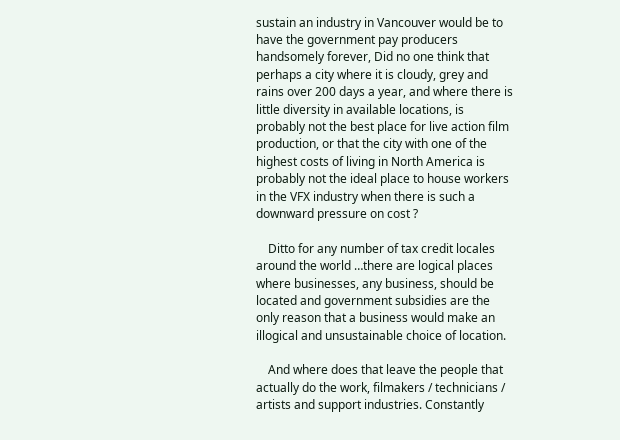sustain an industry in Vancouver would be to have the government pay producers handsomely forever, Did no one think that perhaps a city where it is cloudy, grey and rains over 200 days a year, and where there is little diversity in available locations, is probably not the best place for live action film production, or that the city with one of the highest costs of living in North America is probably not the ideal place to house workers in the VFX industry when there is such a downward pressure on cost ?

    Ditto for any number of tax credit locales around the world …there are logical places where businesses, any business, should be located and government subsidies are the only reason that a business would make an illogical and unsustainable choice of location.

    And where does that leave the people that actually do the work, filmakers / technicians / artists and support industries. Constantly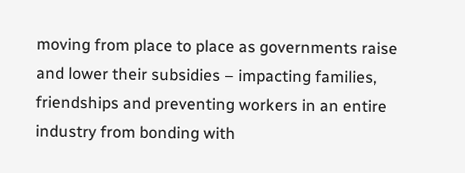moving from place to place as governments raise and lower their subsidies – impacting families, friendships and preventing workers in an entire industry from bonding with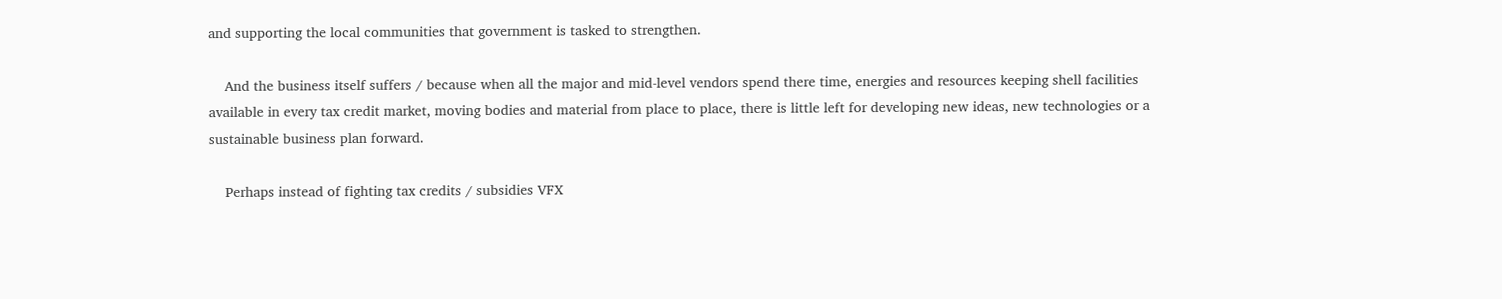and supporting the local communities that government is tasked to strengthen.

    And the business itself suffers / because when all the major and mid-level vendors spend there time, energies and resources keeping shell facilities available in every tax credit market, moving bodies and material from place to place, there is little left for developing new ideas, new technologies or a sustainable business plan forward.

    Perhaps instead of fighting tax credits / subsidies VFX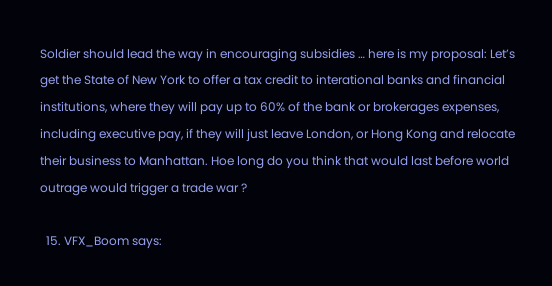Soldier should lead the way in encouraging subsidies … here is my proposal: Let’s get the State of New York to offer a tax credit to interational banks and financial institutions, where they will pay up to 60% of the bank or brokerages expenses, including executive pay, if they will just leave London, or Hong Kong and relocate their business to Manhattan. Hoe long do you think that would last before world outrage would trigger a trade war ?

  15. VFX_Boom says: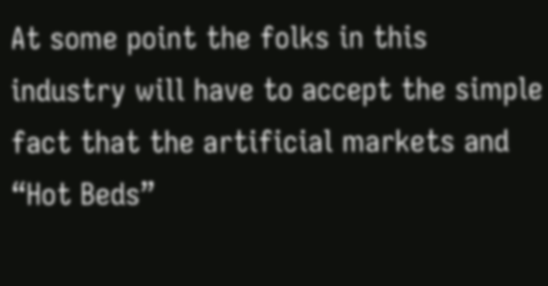At some point the folks in this industry will have to accept the simple fact that the artificial markets and “Hot Beds”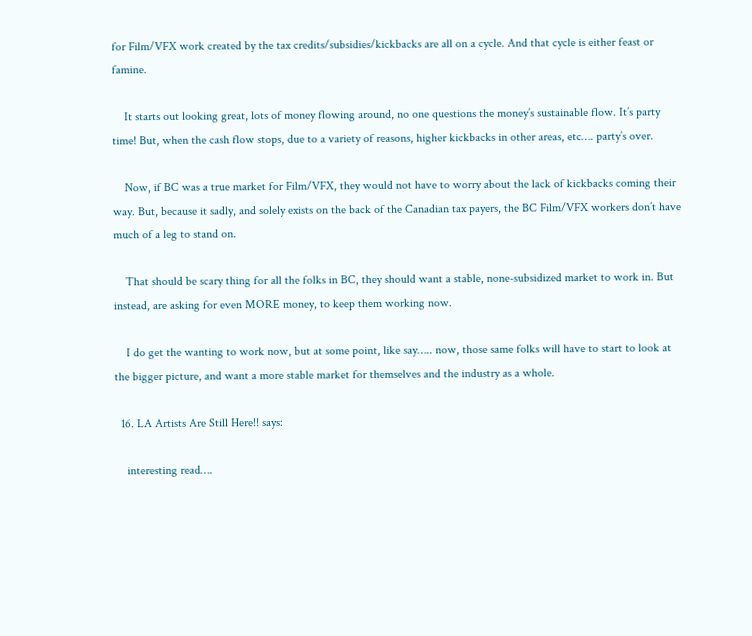for Film/VFX work created by the tax credits/subsidies/kickbacks are all on a cycle. And that cycle is either feast or famine.

    It starts out looking great, lots of money flowing around, no one questions the money’s sustainable flow. It’s party time! But, when the cash flow stops, due to a variety of reasons, higher kickbacks in other areas, etc…. party’s over.

    Now, if BC was a true market for Film/VFX, they would not have to worry about the lack of kickbacks coming their way. But, because it sadly, and solely exists on the back of the Canadian tax payers, the BC Film/VFX workers don’t have much of a leg to stand on.

    That should be scary thing for all the folks in BC, they should want a stable, none-subsidized market to work in. But instead, are asking for even MORE money, to keep them working now.

    I do get the wanting to work now, but at some point, like say….. now, those same folks will have to start to look at the bigger picture, and want a more stable market for themselves and the industry as a whole.

  16. LA Artists Are Still Here!! says:

    interesting read….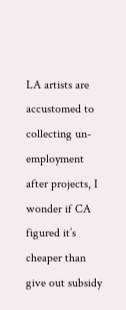LA artists are accustomed to collecting un-employment after projects, I wonder if CA figured it’s cheaper than give out subsidy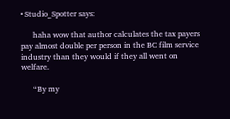• Studio_Spotter says:

      haha wow that author calculates the tax payers pay almost double per person in the BC film service industry than they would if they all went on welfare.

      “By my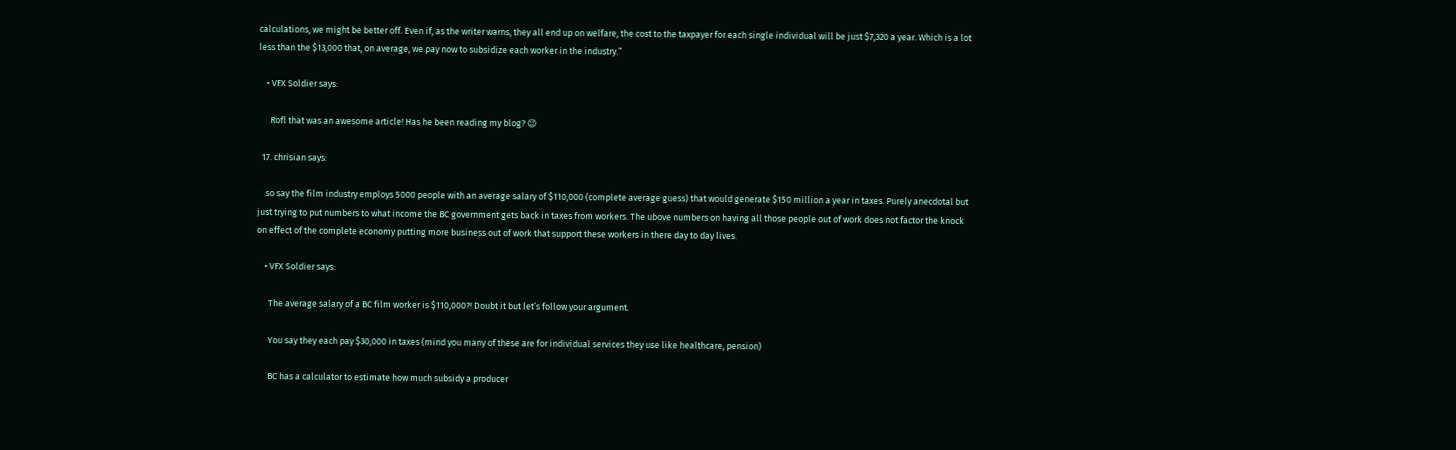calculations, we might be better off. Even if, as the writer warns, they all end up on welfare, the cost to the taxpayer for each single individual will be just $7,320 a year. Which is a lot less than the $13,000 that, on average, we pay now to subsidize each worker in the industry.”

    • VFX Soldier says:

      Rofl that was an awesome article! Has he been reading my blog? 😉

  17. chrisian says:

    so say the film industry employs 5000 people with an average salary of $110,000 (complete average guess) that would generate $150 million a year in taxes. Purely anecdotal but just trying to put numbers to what income the BC government gets back in taxes from workers. The ubove numbers on having all those people out of work does not factor the knock on effect of the complete economy putting more business out of work that support these workers in there day to day lives.

    • VFX Soldier says:

      The average salary of a BC film worker is $110,000?! Doubt it but let’s follow your argument.

      You say they each pay $30,000 in taxes (mind you many of these are for individual services they use like healthcare, pension)

      BC has a calculator to estimate how much subsidy a producer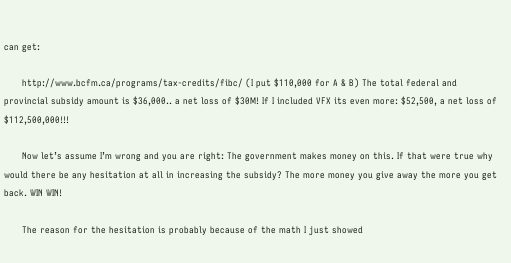can get:

      http://www.bcfm.ca/programs/tax-credits/fibc/ (I put $110,000 for A & B) The total federal and provincial subsidy amount is $36,000.. a net loss of $30M! If I included VFX its even more: $52,500, a net loss of $112,500,000!!!

      Now let’s assume I’m wrong and you are right: The government makes money on this. If that were true why would there be any hesitation at all in increasing the subsidy? The more money you give away the more you get back. WIN WIN!

      The reason for the hesitation is probably because of the math I just showed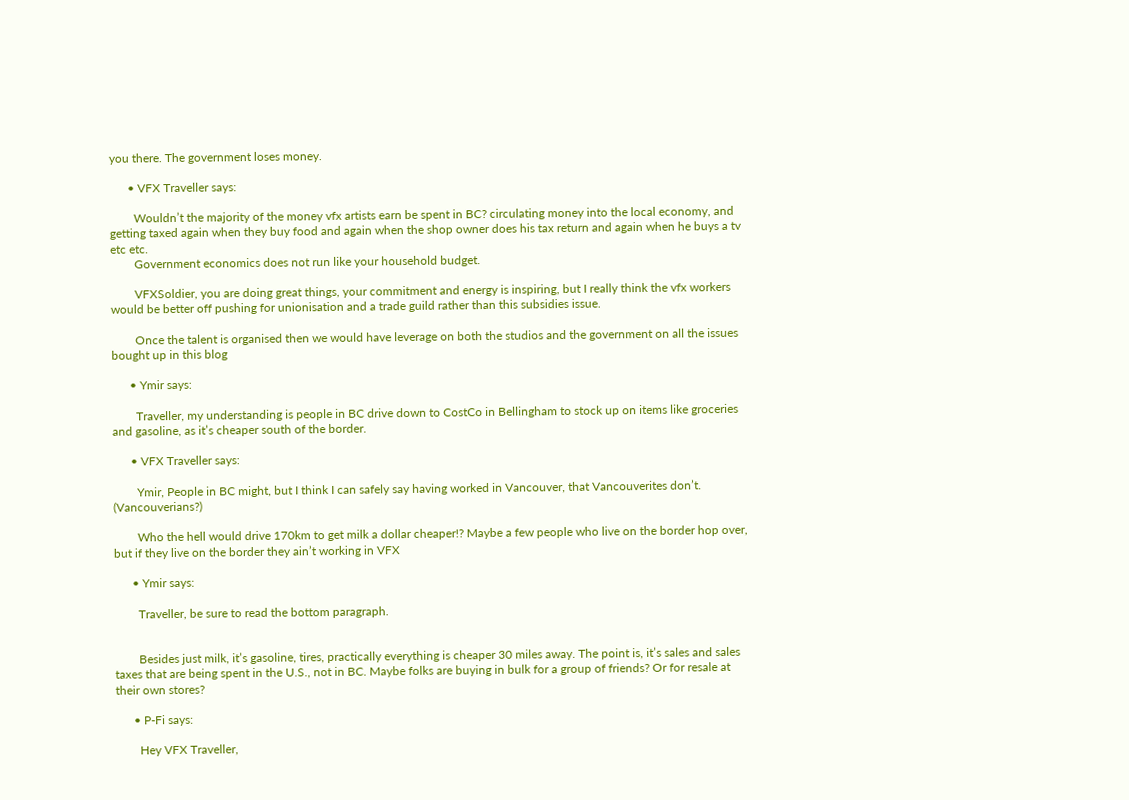you there. The government loses money.

      • VFX Traveller says:

        Wouldn’t the majority of the money vfx artists earn be spent in BC? circulating money into the local economy, and getting taxed again when they buy food and again when the shop owner does his tax return and again when he buys a tv etc etc.
        Government economics does not run like your household budget.

        VFXSoldier, you are doing great things, your commitment and energy is inspiring, but I really think the vfx workers would be better off pushing for unionisation and a trade guild rather than this subsidies issue.

        Once the talent is organised then we would have leverage on both the studios and the government on all the issues bought up in this blog

      • Ymir says:

        Traveller, my understanding is people in BC drive down to CostCo in Bellingham to stock up on items like groceries and gasoline, as it’s cheaper south of the border.

      • VFX Traveller says:

        Ymir, People in BC might, but I think I can safely say having worked in Vancouver, that Vancouverites don’t. (Vancouverians?)

        Who the hell would drive 170km to get milk a dollar cheaper!? Maybe a few people who live on the border hop over, but if they live on the border they ain’t working in VFX

      • Ymir says:

        Traveller, be sure to read the bottom paragraph.


        Besides just milk, it’s gasoline, tires, practically everything is cheaper 30 miles away. The point is, it’s sales and sales taxes that are being spent in the U.S., not in BC. Maybe folks are buying in bulk for a group of friends? Or for resale at their own stores?

      • P-Fi says:

        Hey VFX Traveller,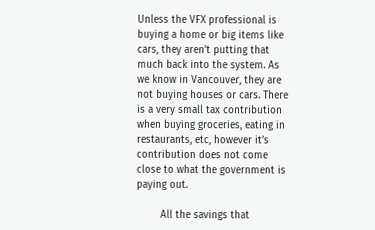Unless the VFX professional is buying a home or big items like cars, they aren’t putting that much back into the system. As we know in Vancouver, they are not buying houses or cars. There is a very small tax contribution when buying groceries, eating in restaurants, etc, however it’s contribution does not come close to what the government is paying out.

        All the savings that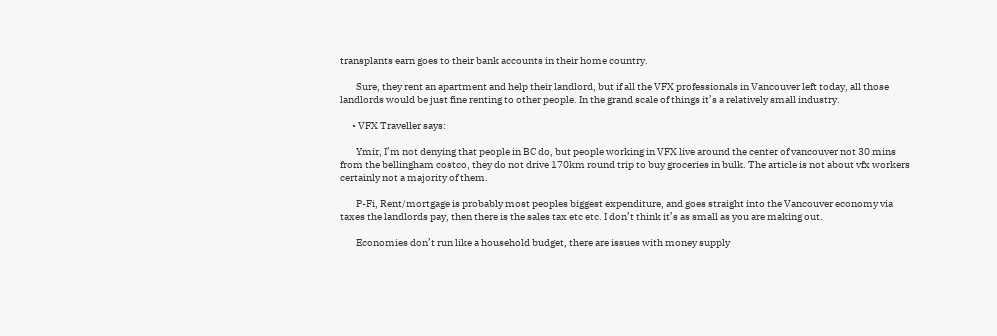transplants earn goes to their bank accounts in their home country.

        Sure, they rent an apartment and help their landlord, but if all the VFX professionals in Vancouver left today, all those landlords would be just fine renting to other people. In the grand scale of things it’s a relatively small industry.

      • VFX Traveller says:

        Ymir, I’m not denying that people in BC do, but people working in VFX live around the center of vancouver not 30 mins from the bellingham costco, they do not drive 170km round trip to buy groceries in bulk. The article is not about vfx workers certainly not a majority of them.

        P-Fi, Rent/mortgage is probably most peoples biggest expenditure, and goes straight into the Vancouver economy via taxes the landlords pay, then there is the sales tax etc etc. I don’t think it’s as small as you are making out.

        Economies don’t run like a household budget, there are issues with money supply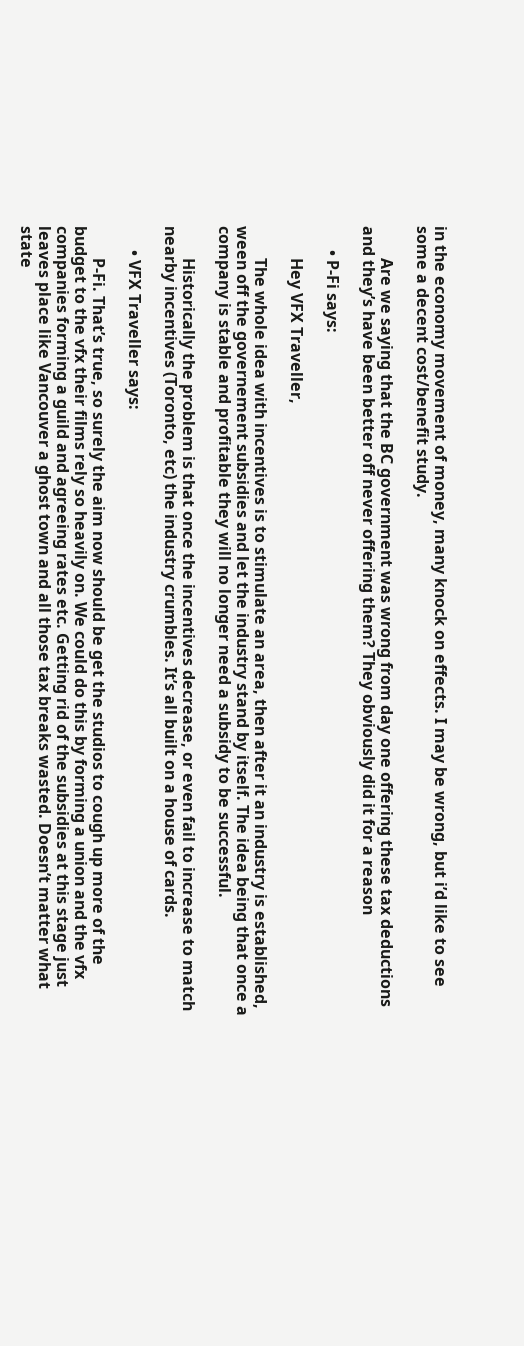in the economy movement of money, many knock on effects. I may be wrong, but i’d like to see some a decent cost/benefit study.

        Are we saying that the BC government was wrong from day one offering these tax deductions and they’s have been better off never offering them? They obviously did it for a reason

      • P-Fi says:

        Hey VFX Traveller,

        The whole idea with incentives is to stimulate an area, then after it an industry is established, ween off the governement subsidies and let the industry stand by itself. The idea being that once a company is stable and profitable they will no longer need a subsidy to be successful.

        Historically the problem is that once the incentives decrease, or even fail to increase to match nearby incentives (Toronto, etc) the industry crumbles. It’s all built on a house of cards.

      • VFX Traveller says:

        P-Fi. That’s true, so surely the aim now should be get the studios to cough up more of the budget to the vfx their films rely so heavily on. We could do this by forming a union and the vfx companies forming a guild and agreeing rates etc. Getting rid of the subsidies at this stage just leaves place like Vancouver a ghost town and all those tax breaks wasted. Doesn’t matter what state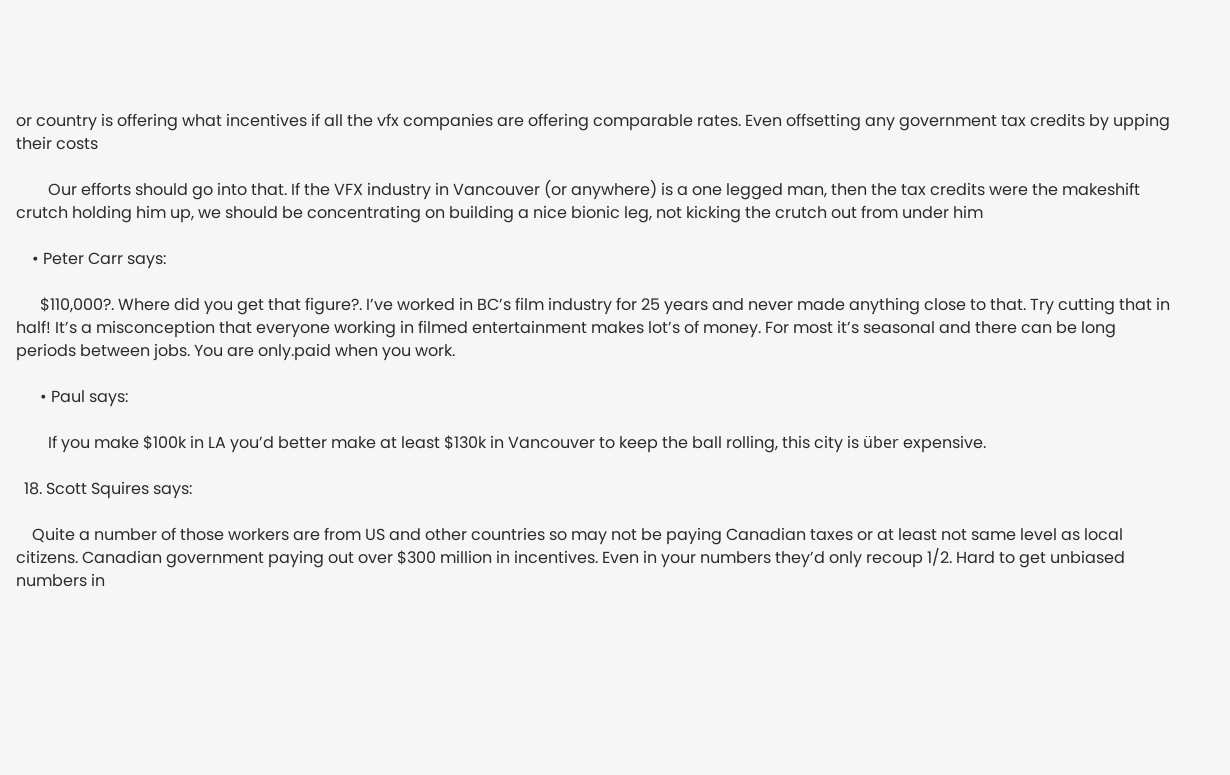or country is offering what incentives if all the vfx companies are offering comparable rates. Even offsetting any government tax credits by upping their costs

        Our efforts should go into that. If the VFX industry in Vancouver (or anywhere) is a one legged man, then the tax credits were the makeshift crutch holding him up, we should be concentrating on building a nice bionic leg, not kicking the crutch out from under him

    • Peter Carr says:

      $110,000?. Where did you get that figure?. I’ve worked in BC’s film industry for 25 years and never made anything close to that. Try cutting that in half! It’s a misconception that everyone working in filmed entertainment makes lot’s of money. For most it’s seasonal and there can be long periods between jobs. You are only.paid when you work.

      • Paul says:

        If you make $100k in LA you’d better make at least $130k in Vancouver to keep the ball rolling, this city is über expensive.

  18. Scott Squires says:

    Quite a number of those workers are from US and other countries so may not be paying Canadian taxes or at least not same level as local citizens. Canadian government paying out over $300 million in incentives. Even in your numbers they’d only recoup 1/2. Hard to get unbiased numbers in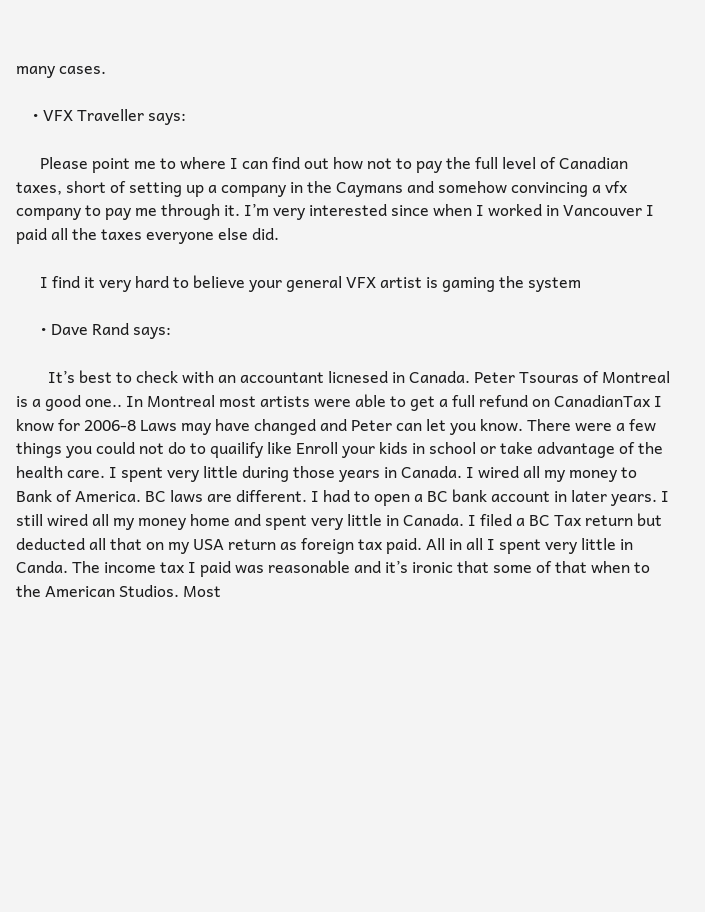many cases.

    • VFX Traveller says:

      Please point me to where I can find out how not to pay the full level of Canadian taxes, short of setting up a company in the Caymans and somehow convincing a vfx company to pay me through it. I’m very interested since when I worked in Vancouver I paid all the taxes everyone else did.

      I find it very hard to believe your general VFX artist is gaming the system

      • Dave Rand says:

        It’s best to check with an accountant licnesed in Canada. Peter Tsouras of Montreal is a good one.. In Montreal most artists were able to get a full refund on CanadianTax I know for 2006-8 Laws may have changed and Peter can let you know. There were a few things you could not do to quailify like Enroll your kids in school or take advantage of the health care. I spent very little during those years in Canada. I wired all my money to Bank of America. BC laws are different. I had to open a BC bank account in later years. I still wired all my money home and spent very little in Canada. I filed a BC Tax return but deducted all that on my USA return as foreign tax paid. All in all I spent very little in Canda. The income tax I paid was reasonable and it’s ironic that some of that when to the American Studios. Most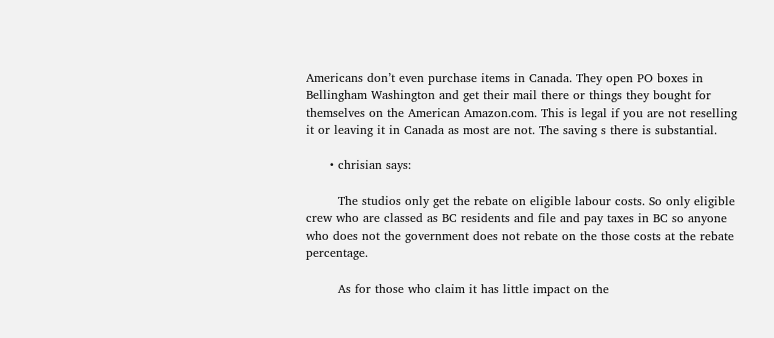Americans don’t even purchase items in Canada. They open PO boxes in Bellingham Washington and get their mail there or things they bought for themselves on the American Amazon.com. This is legal if you are not reselling it or leaving it in Canada as most are not. The saving s there is substantial.

      • chrisian says:

        The studios only get the rebate on eligible labour costs. So only eligible crew who are classed as BC residents and file and pay taxes in BC so anyone who does not the government does not rebate on the those costs at the rebate percentage.

        As for those who claim it has little impact on the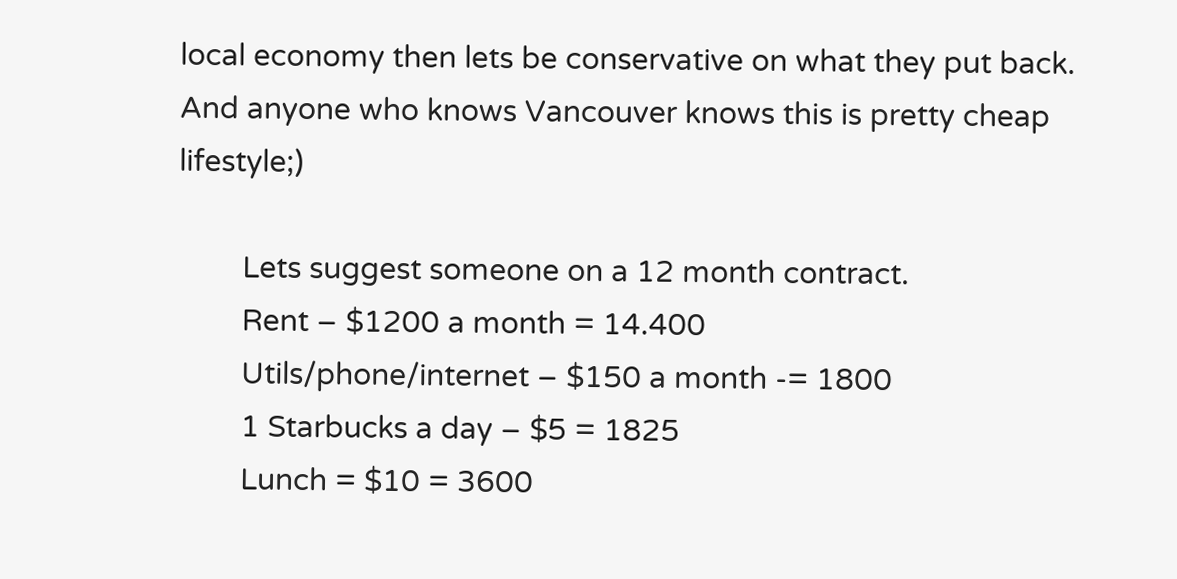local economy then lets be conservative on what they put back. And anyone who knows Vancouver knows this is pretty cheap lifestyle;)

        Lets suggest someone on a 12 month contract.
        Rent – $1200 a month = 14.400
        Utils/phone/internet – $150 a month -= 1800
        1 Starbucks a day – $5 = 1825
        Lunch = $10 = 3600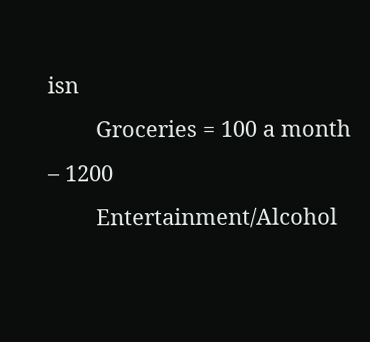isn
        Groceries = 100 a month – 1200
        Entertainment/Alcohol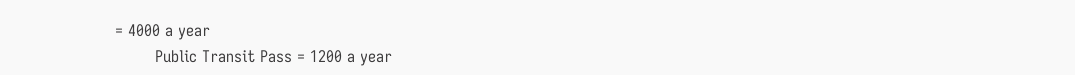= 4000 a year
        Public Transit Pass = 1200 a year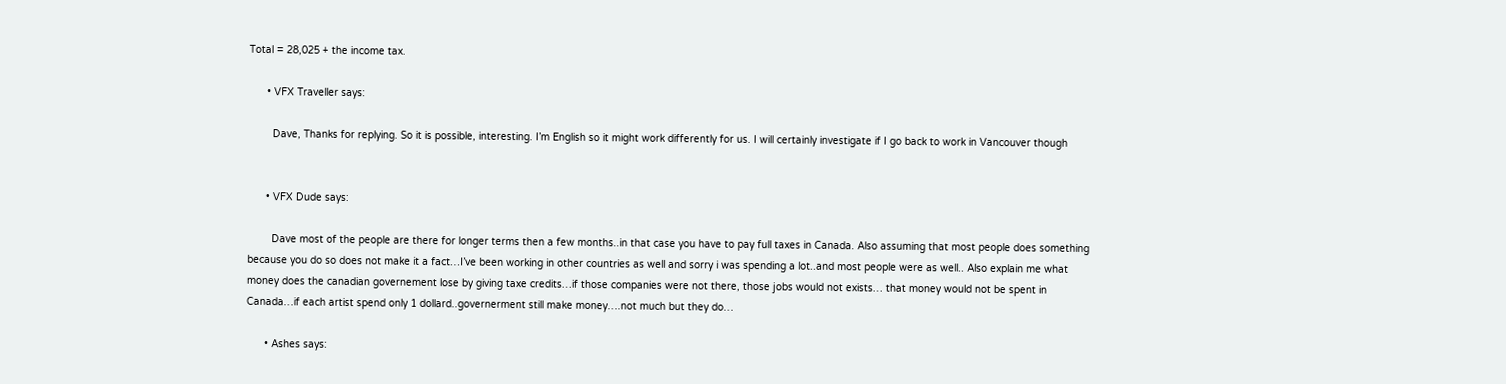Total = 28,025 + the income tax.

      • VFX Traveller says:

        Dave, Thanks for replying. So it is possible, interesting. I’m English so it might work differently for us. I will certainly investigate if I go back to work in Vancouver though


      • VFX Dude says:

        Dave most of the people are there for longer terms then a few months..in that case you have to pay full taxes in Canada. Also assuming that most people does something because you do so does not make it a fact…I’ve been working in other countries as well and sorry i was spending a lot..and most people were as well.. Also explain me what money does the canadian governement lose by giving taxe credits…if those companies were not there, those jobs would not exists… that money would not be spent in Canada…if each artist spend only 1 dollard..governerment still make money….not much but they do…

      • Ashes says: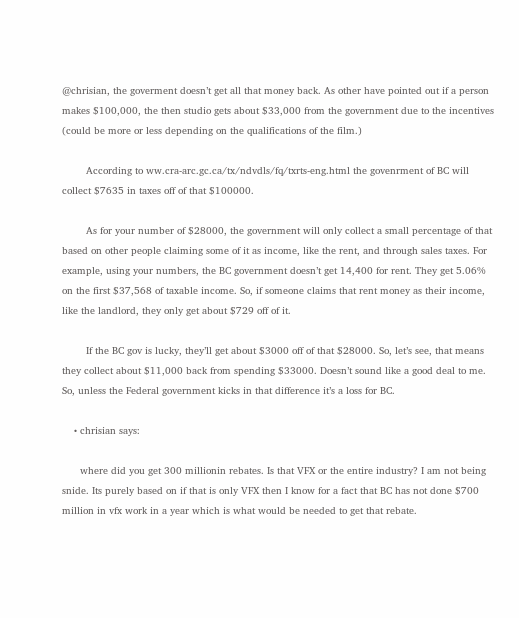@chrisian, the goverment doesn’t get all that money back. As other have pointed out if a person makes $100,000, the then studio gets about $33,000 from the government due to the incentives (could be more or less depending on the qualifications of the film.)

        According to ww.cra-arc.gc.ca/tx/ndvdls/fq/txrts-eng.html the govenrment of BC will collect $7635 in taxes off of that $100000.

        As for your number of $28000, the government will only collect a small percentage of that based on other people claiming some of it as income, like the rent, and through sales taxes. For example, using your numbers, the BC government doesn’t get 14,400 for rent. They get 5.06% on the first $37,568 of taxable income. So, if someone claims that rent money as their income, like the landlord, they only get about $729 off of it.

        If the BC gov is lucky, they’ll get about $3000 off of that $28000. So, let’s see, that means they collect about $11,000 back from spending $33000. Doesn’t sound like a good deal to me. So, unless the Federal government kicks in that difference it’s a loss for BC.

    • chrisian says:

      where did you get 300 millionin rebates. Is that VFX or the entire industry? I am not being snide. Its purely based on if that is only VFX then I know for a fact that BC has not done $700 million in vfx work in a year which is what would be needed to get that rebate.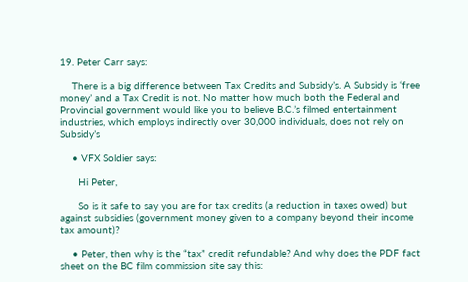19. Peter Carr says:

    There is a big difference between Tax Credits and Subsidy’s. A Subsidy is ‘free money’ and a Tax Credit is not. No matter how much both the Federal and Provincial government would like you to believe B.C.’s filmed entertainment industries, which employs indirectly over 30,000 individuals, does not rely on Subsidy’s

    • VFX Soldier says:

      Hi Peter,

      So is it safe to say you are for tax credits (a reduction in taxes owed) but against subsidies (government money given to a company beyond their income tax amount)?

    • Peter, then why is the “tax” credit refundable? And why does the PDF fact sheet on the BC film commission site say this: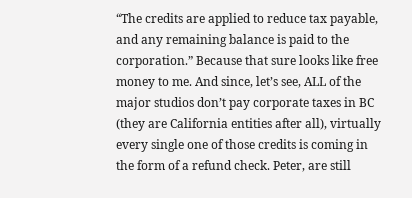“The credits are applied to reduce tax payable, and any remaining balance is paid to the corporation.” Because that sure looks like free money to me. And since, let’s see, ALL of the major studios don’t pay corporate taxes in BC (they are California entities after all), virtually every single one of those credits is coming in the form of a refund check. Peter, are still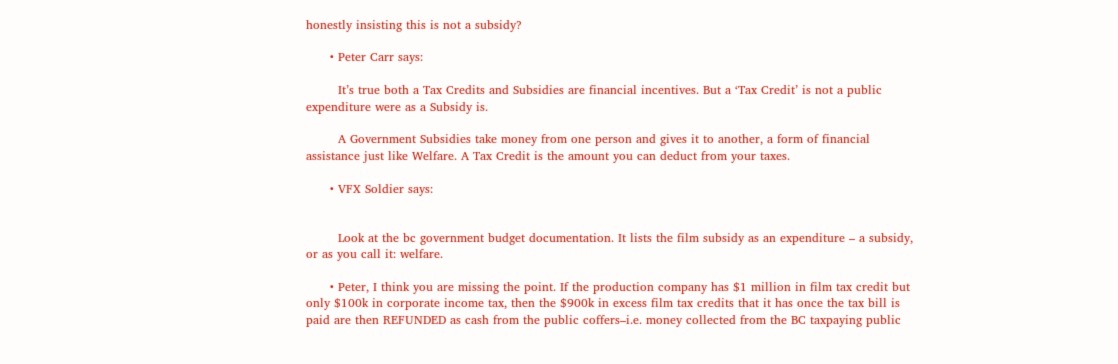honestly insisting this is not a subsidy?

      • Peter Carr says:

        It’s true both a Tax Credits and Subsidies are financial incentives. But a ‘Tax Credit’ is not a public expenditure were as a Subsidy is.

        A Government Subsidies take money from one person and gives it to another, a form of financial assistance just like Welfare. A Tax Credit is the amount you can deduct from your taxes.

      • VFX Soldier says:


        Look at the bc government budget documentation. It lists the film subsidy as an expenditure – a subsidy, or as you call it: welfare.

      • Peter, I think you are missing the point. If the production company has $1 million in film tax credit but only $100k in corporate income tax, then the $900k in excess film tax credits that it has once the tax bill is paid are then REFUNDED as cash from the public coffers–i.e. money collected from the BC taxpaying public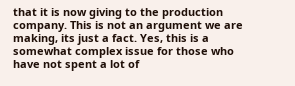that it is now giving to the production company. This is not an argument we are making, its just a fact. Yes, this is a somewhat complex issue for those who have not spent a lot of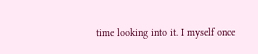time looking into it. I myself once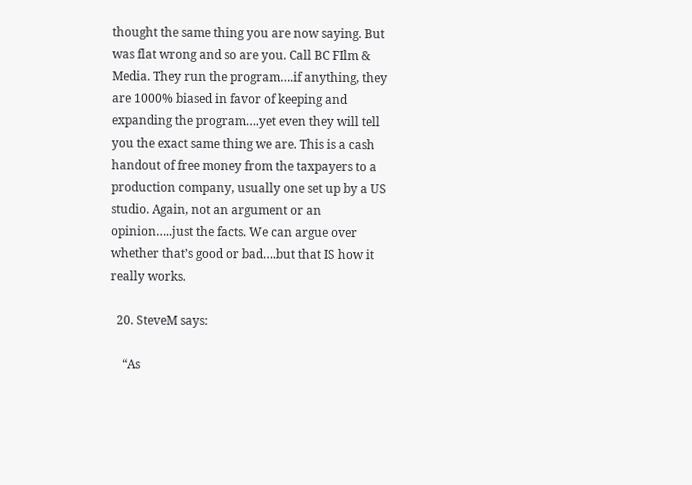thought the same thing you are now saying. But was flat wrong and so are you. Call BC FIlm & Media. They run the program….if anything, they are 1000% biased in favor of keeping and expanding the program….yet even they will tell you the exact same thing we are. This is a cash handout of free money from the taxpayers to a production company, usually one set up by a US studio. Again, not an argument or an opinion…..just the facts. We can argue over whether that’s good or bad….but that IS how it really works.

  20. SteveM says:

    “As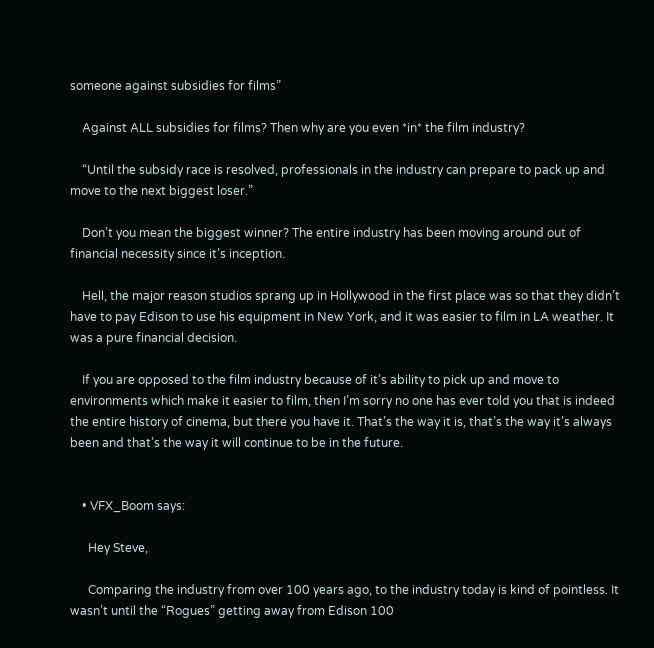someone against subsidies for films”

    Against ALL subsidies for films? Then why are you even *in* the film industry?

    “Until the subsidy race is resolved, professionals in the industry can prepare to pack up and move to the next biggest loser.”

    Don’t you mean the biggest winner? The entire industry has been moving around out of financial necessity since it’s inception.

    Hell, the major reason studios sprang up in Hollywood in the first place was so that they didn’t have to pay Edison to use his equipment in New York, and it was easier to film in LA weather. It was a pure financial decision.

    If you are opposed to the film industry because of it’s ability to pick up and move to environments which make it easier to film, then I’m sorry no one has ever told you that is indeed the entire history of cinema, but there you have it. That’s the way it is, that’s the way it’s always been and that’s the way it will continue to be in the future.


    • VFX_Boom says:

      Hey Steve,

      Comparing the industry from over 100 years ago, to the industry today is kind of pointless. It wasn’t until the “Rogues” getting away from Edison 100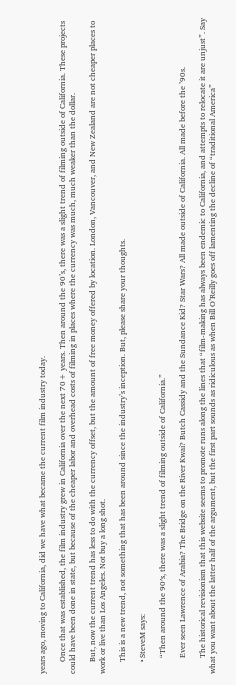years ago, moving to California, did we have what became the current film industry today.

      Once that was established, the film industry grew in California over the next 70+ years. Then around the 90’s, there was a slight trend of filming outside of California. These projects could have been done in state, but because of the cheaper labor and overhead costs of filming in places where the currency was much, much weaker than the dollar.

      But, now the current trend has less to do with the currency offset, but the amount of free money offered by location. London, Vancouver, and New Zealand are not cheaper places to work or live than Los Angeles. Not buy a long shot.

      This is a new trend, not something that has been around since the industry’s inception. But, please share your thoughts.

      • SteveM says:

        “Then around the 90′s, there was a slight trend of filming outside of California.”

        Ever seen Lawrence of Arabia? The Bridge on the River Kwai? Butch Cassidy and the Sundance Kid? Star Wars? All made outside of California. All made before the ’90s.

        The historical revisionism that this website seems to promote runs along the lines that “film-making has always been endemic to California, and attempts to relocate it are unjust”. Say what you want about the latter half of the argument, but the first part sounds as ridiculous as when Bill O’Reilly goes off lamenting the decline of “traditional America”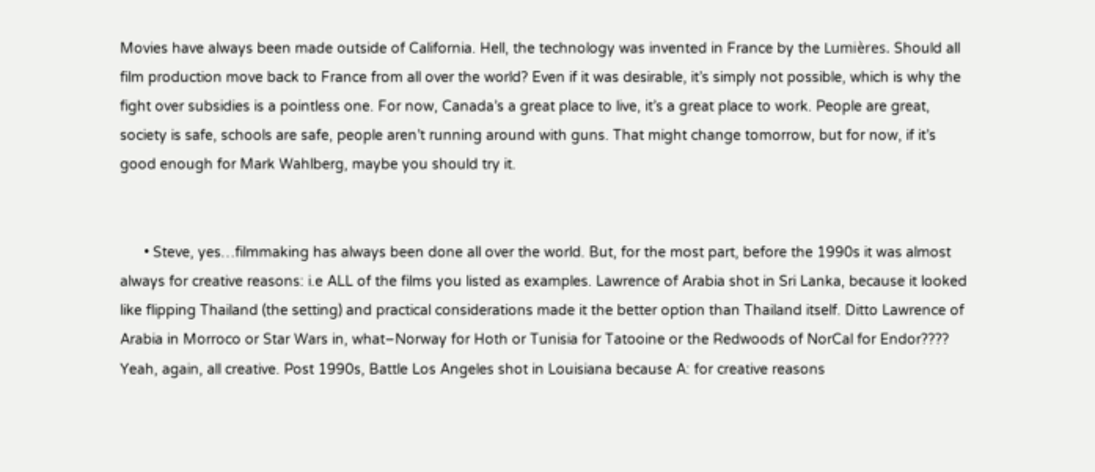Movies have always been made outside of California. Hell, the technology was invented in France by the Lumières. Should all film production move back to France from all over the world? Even if it was desirable, it’s simply not possible, which is why the fight over subsidies is a pointless one. For now, Canada’s a great place to live, it’s a great place to work. People are great, society is safe, schools are safe, people aren’t running around with guns. That might change tomorrow, but for now, if it’s good enough for Mark Wahlberg, maybe you should try it.


      • Steve, yes…filmmaking has always been done all over the world. But, for the most part, before the 1990s it was almost always for creative reasons: i.e ALL of the films you listed as examples. Lawrence of Arabia shot in Sri Lanka, because it looked like flipping Thailand (the setting) and practical considerations made it the better option than Thailand itself. Ditto Lawrence of Arabia in Morroco or Star Wars in, what–Norway for Hoth or Tunisia for Tatooine or the Redwoods of NorCal for Endor???? Yeah, again, all creative. Post 1990s, Battle Los Angeles shot in Louisiana because A: for creative reasons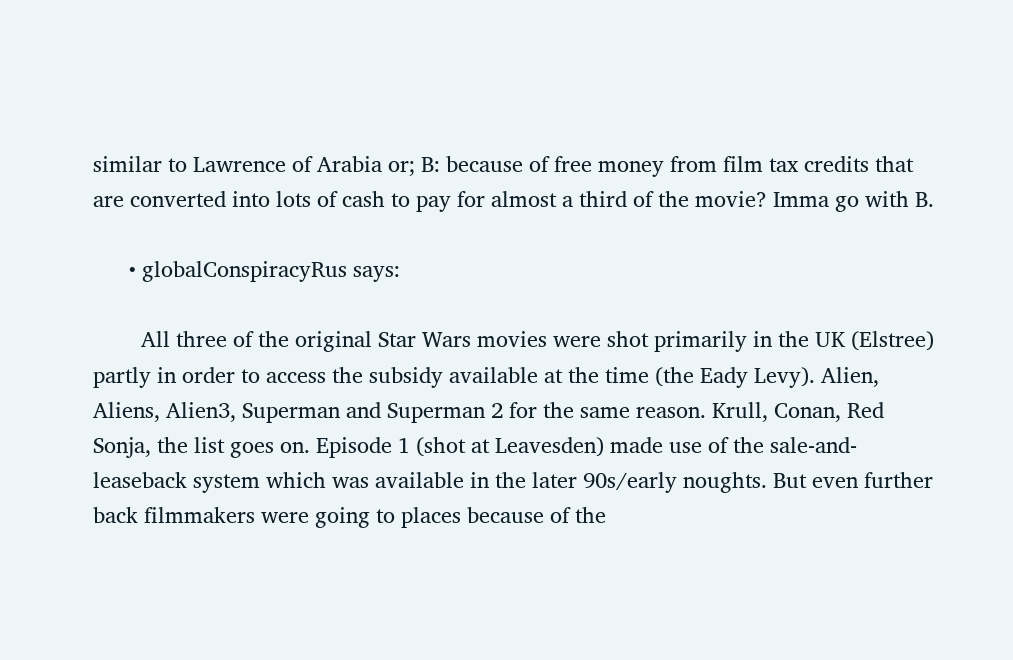similar to Lawrence of Arabia or; B: because of free money from film tax credits that are converted into lots of cash to pay for almost a third of the movie? Imma go with B.

      • globalConspiracyRus says:

        All three of the original Star Wars movies were shot primarily in the UK (Elstree) partly in order to access the subsidy available at the time (the Eady Levy). Alien, Aliens, Alien3, Superman and Superman 2 for the same reason. Krull, Conan, Red Sonja, the list goes on. Episode 1 (shot at Leavesden) made use of the sale-and-leaseback system which was available in the later 90s/early noughts. But even further back filmmakers were going to places because of the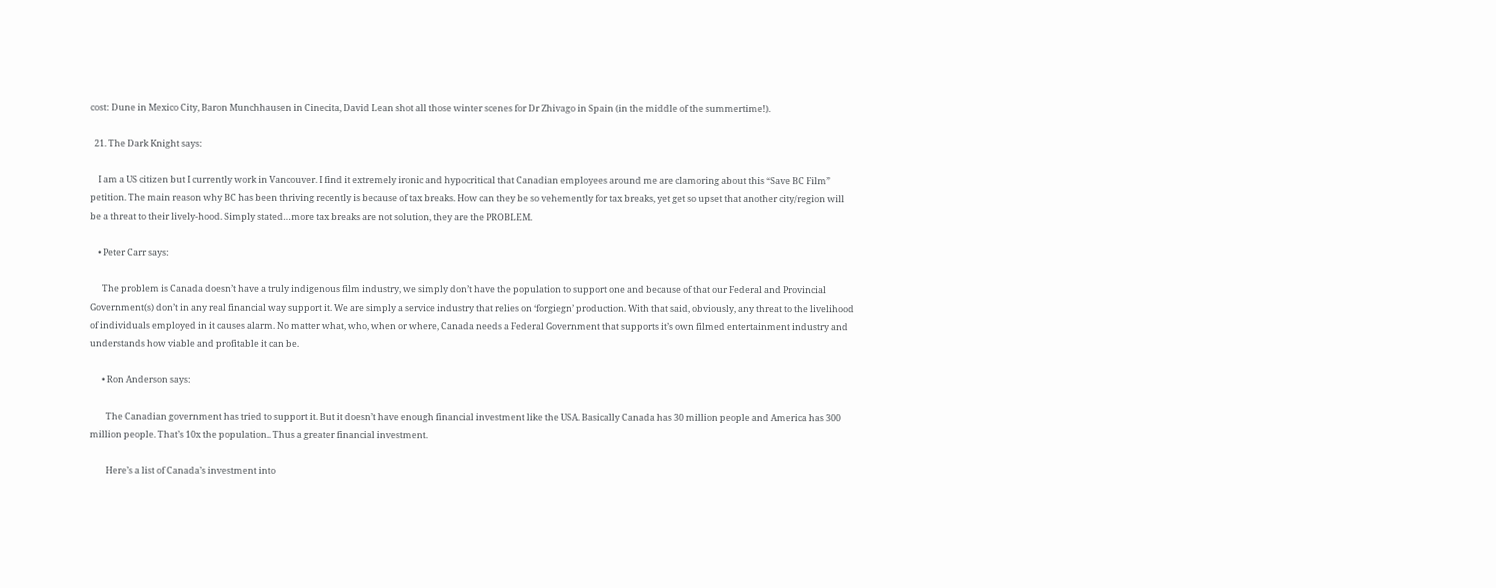cost: Dune in Mexico City, Baron Munchhausen in Cinecita, David Lean shot all those winter scenes for Dr Zhivago in Spain (in the middle of the summertime!).

  21. The Dark Knight says:

    I am a US citizen but I currently work in Vancouver. I find it extremely ironic and hypocritical that Canadian employees around me are clamoring about this “Save BC Film” petition. The main reason why BC has been thriving recently is because of tax breaks. How can they be so vehemently for tax breaks, yet get so upset that another city/region will be a threat to their lively-hood. Simply stated…more tax breaks are not solution, they are the PROBLEM.

    • Peter Carr says:

      The problem is Canada doesn’t have a truly indigenous film industry, we simply don’t have the population to support one and because of that our Federal and Provincial Government(s) don’t in any real financial way support it. We are simply a service industry that relies on ‘forgiegn’ production. With that said, obviously, any threat to the livelihood of individuals employed in it causes alarm. No matter what, who, when or where, Canada needs a Federal Government that supports it’s own filmed entertainment industry and understands how viable and profitable it can be.

      • Ron Anderson says:

        The Canadian government has tried to support it. But it doesn’t have enough financial investment like the USA. Basically Canada has 30 million people and America has 300 million people. That’s 10x the population.. Thus a greater financial investment.

        Here’s a list of Canada’s investment into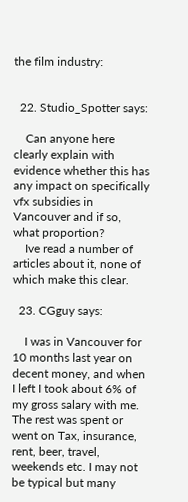the film industry:


  22. Studio_Spotter says:

    Can anyone here clearly explain with evidence whether this has any impact on specifically vfx subsidies in Vancouver and if so, what proportion?
    Ive read a number of articles about it, none of which make this clear.

  23. CGguy says:

    I was in Vancouver for 10 months last year on decent money, and when I left I took about 6% of my gross salary with me. The rest was spent or went on Tax, insurance, rent, beer, travel, weekends etc. I may not be typical but many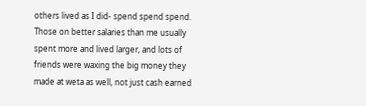others lived as I did- spend spend spend. Those on better salaries than me usually spent more and lived larger, and lots of friends were waxing the big money they made at weta as well, not just cash earned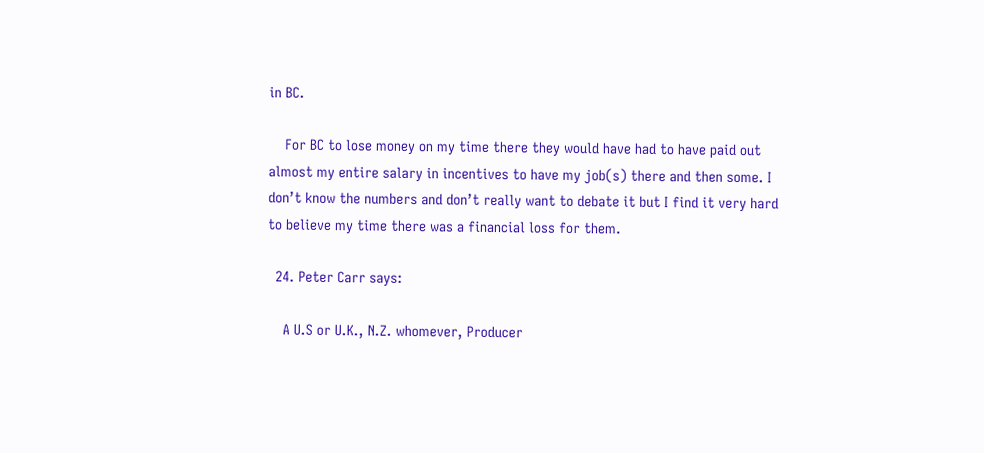in BC.

    For BC to lose money on my time there they would have had to have paid out almost my entire salary in incentives to have my job(s) there and then some. I don’t know the numbers and don’t really want to debate it but I find it very hard to believe my time there was a financial loss for them.

  24. Peter Carr says:

    A U.S or U.K., N.Z. whomever, Producer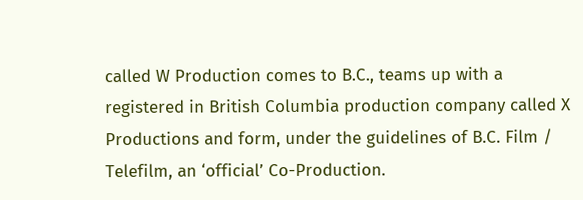called W Production comes to B.C., teams up with a registered in British Columbia production company called X Productions and form, under the guidelines of B.C. Film / Telefilm, an ‘official’ Co-Production.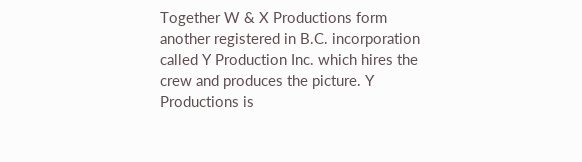Together W & X Productions form another registered in B.C. incorporation called Y Production Inc. which hires the crew and produces the picture. Y Productions is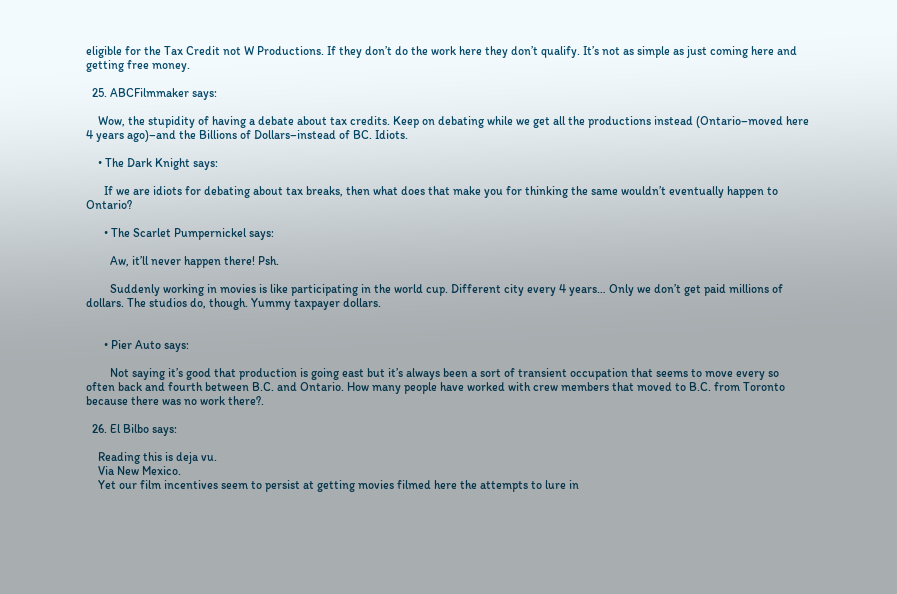eligible for the Tax Credit not W Productions. If they don’t do the work here they don’t qualify. It’s not as simple as just coming here and getting free money.

  25. ABCFilmmaker says:

    Wow, the stupidity of having a debate about tax credits. Keep on debating while we get all the productions instead (Ontario–moved here 4 years ago)–and the Billions of Dollars–instead of BC. Idiots.

    • The Dark Knight says:

      If we are idiots for debating about tax breaks, then what does that make you for thinking the same wouldn’t eventually happen to Ontario?

      • The Scarlet Pumpernickel says:

        Aw, it’ll never happen there! Psh.

        Suddenly working in movies is like participating in the world cup. Different city every 4 years… Only we don’t get paid millions of dollars. The studios do, though. Yummy taxpayer dollars.


      • Pier Auto says:

        Not saying it’s good that production is going east but it’s always been a sort of transient occupation that seems to move every so often back and fourth between B.C. and Ontario. How many people have worked with crew members that moved to B.C. from Toronto because there was no work there?.

  26. El Bilbo says:

    Reading this is deja vu.
    Via New Mexico.
    Yet our film incentives seem to persist at getting movies filmed here the attempts to lure in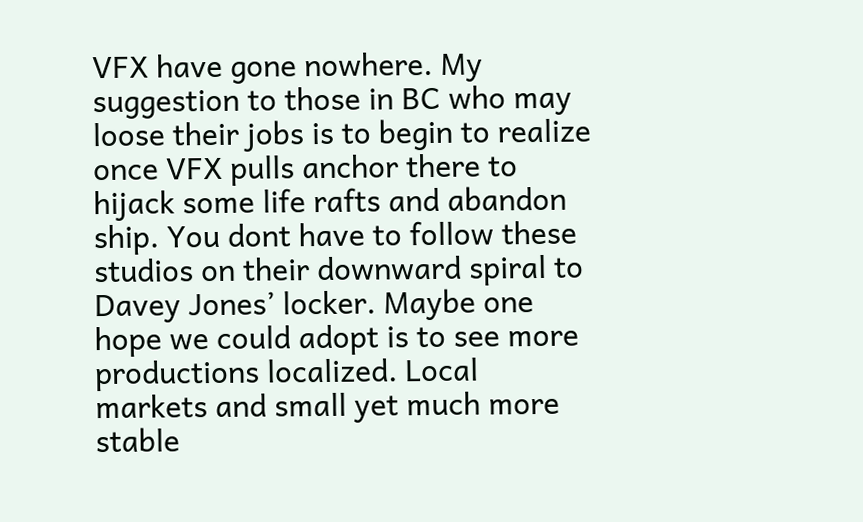VFX have gone nowhere. My suggestion to those in BC who may loose their jobs is to begin to realize once VFX pulls anchor there to hijack some life rafts and abandon ship. You dont have to follow these studios on their downward spiral to Davey Jones’ locker. Maybe one hope we could adopt is to see more productions localized. Local markets and small yet much more stable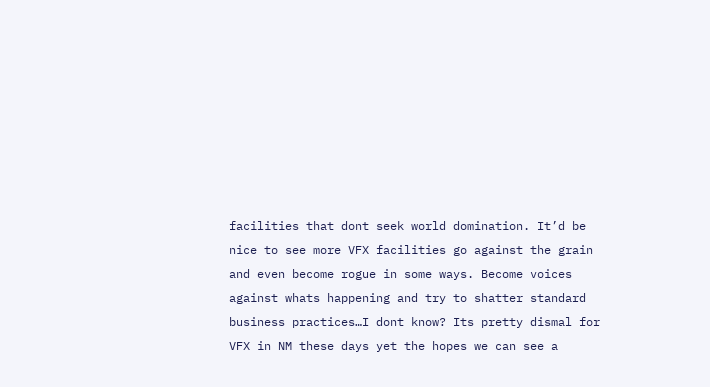facilities that dont seek world domination. It’d be nice to see more VFX facilities go against the grain and even become rogue in some ways. Become voices against whats happening and try to shatter standard business practices…I dont know? Its pretty dismal for VFX in NM these days yet the hopes we can see a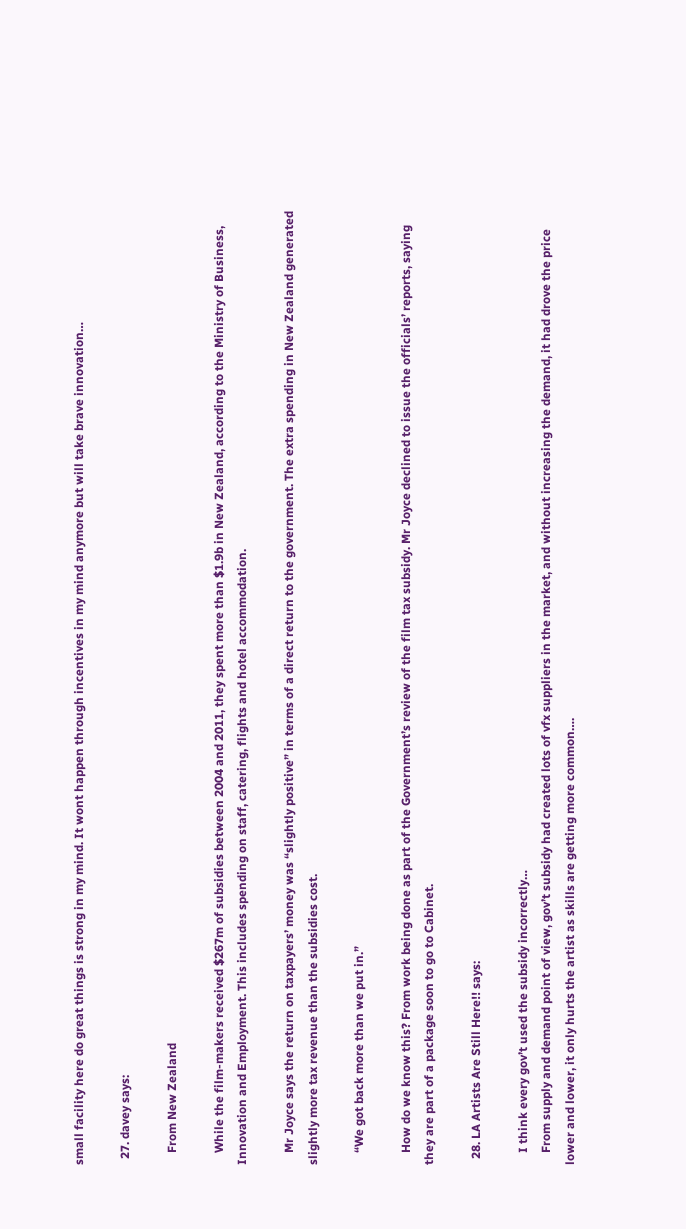small facility here do great things is strong in my mind. It wont happen through incentives in my mind anymore but will take brave innovation…

  27. davey says:

    From New Zealand

    While the film-makers received $267m of subsidies between 2004 and 2011, they spent more than $1.9b in New Zealand, according to the Ministry of Business, Innovation and Employment. This includes spending on staff, catering, flights and hotel accommodation.

    Mr Joyce says the return on taxpayers’ money was “slightly positive” in terms of a direct return to the government. The extra spending in New Zealand generated slightly more tax revenue than the subsidies cost.

    “We got back more than we put in.”

    How do we know this? From work being done as part of the Government’s review of the film tax subsidy. Mr Joyce declined to issue the officials’ reports, saying they are part of a package soon to go to Cabinet.

  28. LA Artists Are Still Here!! says:

    I think every gov’t used the subsidy incorrectly…
    From supply and demand point of view, gov’t subsidy had created lots of vfx suppliers in the market, and without increasing the demand, it had drove the price lower and lower, it only hurts the artist as skills are getting more common….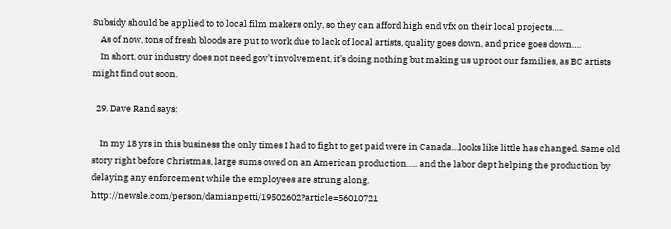Subsidy should be applied to to local film makers only, so they can afford high end vfx on their local projects…..
    As of now, tons of fresh bloods are put to work due to lack of local artists, quality goes down, and price goes down….
    In short, our industry does not need gov’t involvement, it’s doing nothing but making us uproot our families, as BC artists might find out soon.

  29. Dave Rand says:

    In my 18 yrs in this business the only times I had to fight to get paid were in Canada…looks like little has changed. Same old story right before Christmas, large sums owed on an American production….. and the labor dept helping the production by delaying any enforcement while the employees are strung along. http://newsle.com/person/damianpetti/19502602?article=56010721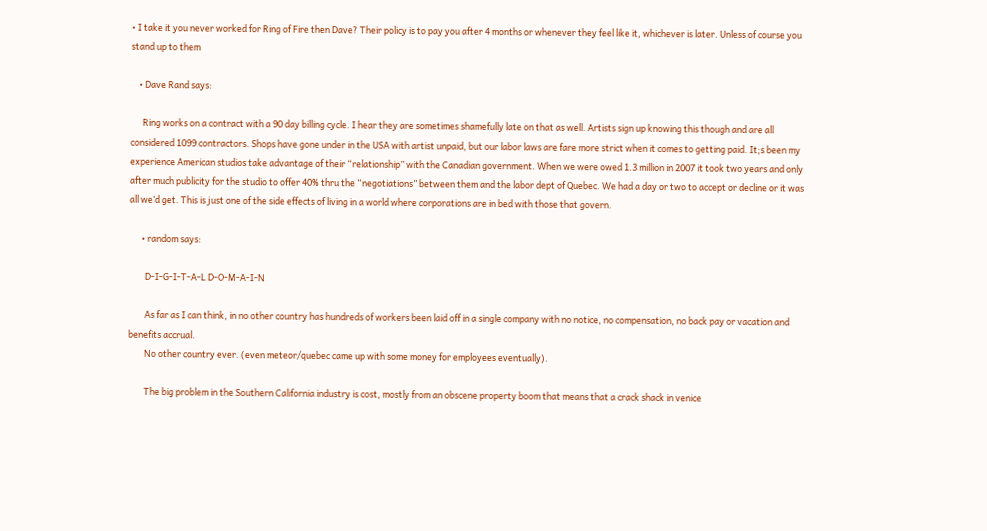• I take it you never worked for Ring of Fire then Dave? Their policy is to pay you after 4 months or whenever they feel like it, whichever is later. Unless of course you stand up to them

    • Dave Rand says:

      Ring works on a contract with a 90 day billing cycle. I hear they are sometimes shamefully late on that as well. Artists sign up knowing this though and are all considered 1099 contractors. Shops have gone under in the USA with artist unpaid, but our labor laws are fare more strict when it comes to getting paid. It;s been my experience American studios take advantage of their “relationship” with the Canadian government. When we were owed 1.3 million in 2007 it took two years and only after much publicity for the studio to offer 40% thru the “negotiations” between them and the labor dept of Quebec. We had a day or two to accept or decline or it was all we’d get. This is just one of the side effects of living in a world where corporations are in bed with those that govern.

      • random says:

        D-I-G-I-T-A-L D-O-M-A-I-N

        As far as I can think, in no other country has hundreds of workers been laid off in a single company with no notice, no compensation, no back pay or vacation and benefits accrual.
        No other country ever. (even meteor/quebec came up with some money for employees eventually).

        The big problem in the Southern California industry is cost, mostly from an obscene property boom that means that a crack shack in venice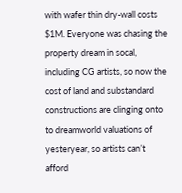with wafer thin dry-wall costs $1M. Everyone was chasing the property dream in socal, including CG artists, so now the cost of land and substandard constructions are clinging onto to dreamworld valuations of yesteryear, so artists can’t afford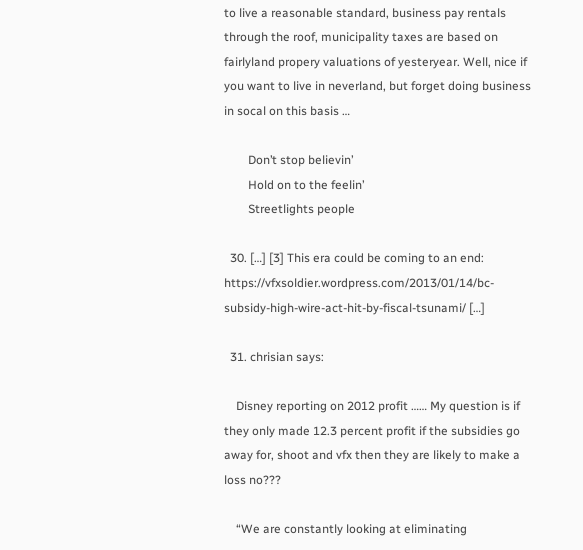to live a reasonable standard, business pay rentals through the roof, municipality taxes are based on fairlyland propery valuations of yesteryear. Well, nice if you want to live in neverland, but forget doing business in socal on this basis …

        Don’t stop believin’
        Hold on to the feelin’
        Streetlights people

  30. […] [3] This era could be coming to an end: https://vfxsoldier.wordpress.com/2013/01/14/bc-subsidy-high-wire-act-hit-by-fiscal-tsunami/ […]

  31. chrisian says:

    Disney reporting on 2012 profit …… My question is if they only made 12.3 percent profit if the subsidies go away for, shoot and vfx then they are likely to make a loss no???

    “We are constantly looking at eliminating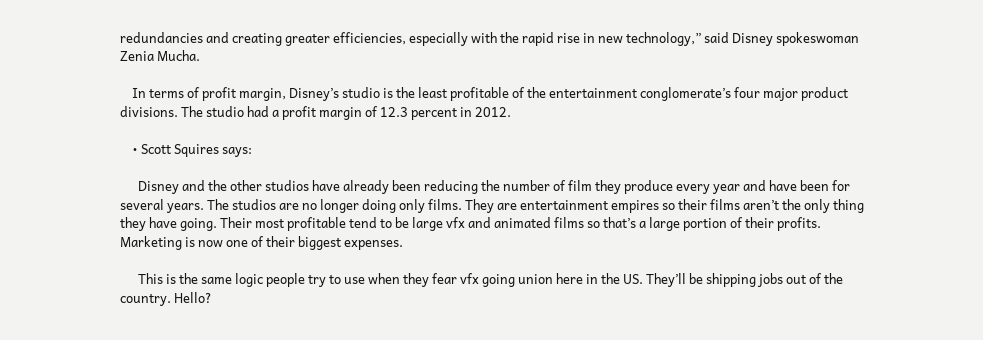redundancies and creating greater efficiencies, especially with the rapid rise in new technology,” said Disney spokeswoman Zenia Mucha.

    In terms of profit margin, Disney’s studio is the least profitable of the entertainment conglomerate’s four major product divisions. The studio had a profit margin of 12.3 percent in 2012.

    • Scott Squires says:

      Disney and the other studios have already been reducing the number of film they produce every year and have been for several years. The studios are no longer doing only films. They are entertainment empires so their films aren’t the only thing they have going. Their most profitable tend to be large vfx and animated films so that’s a large portion of their profits. Marketing is now one of their biggest expenses.

      This is the same logic people try to use when they fear vfx going union here in the US. They’ll be shipping jobs out of the country. Hello?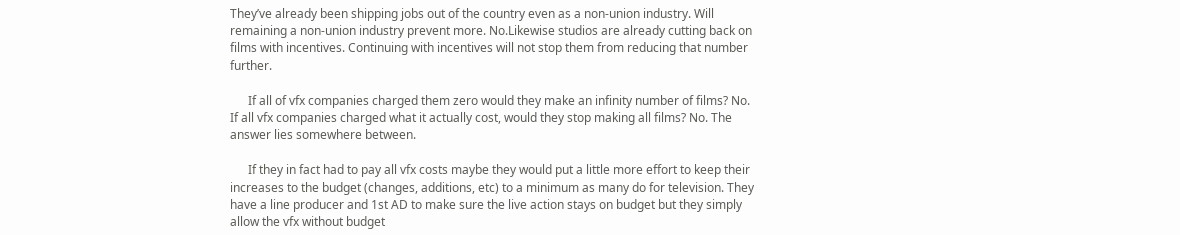They’ve already been shipping jobs out of the country even as a non-union industry. Will remaining a non-union industry prevent more. No.Likewise studios are already cutting back on films with incentives. Continuing with incentives will not stop them from reducing that number further.

      If all of vfx companies charged them zero would they make an infinity number of films? No. If all vfx companies charged what it actually cost, would they stop making all films? No. The answer lies somewhere between.

      If they in fact had to pay all vfx costs maybe they would put a little more effort to keep their increases to the budget (changes, additions, etc) to a minimum as many do for television. They have a line producer and 1st AD to make sure the live action stays on budget but they simply allow the vfx without budget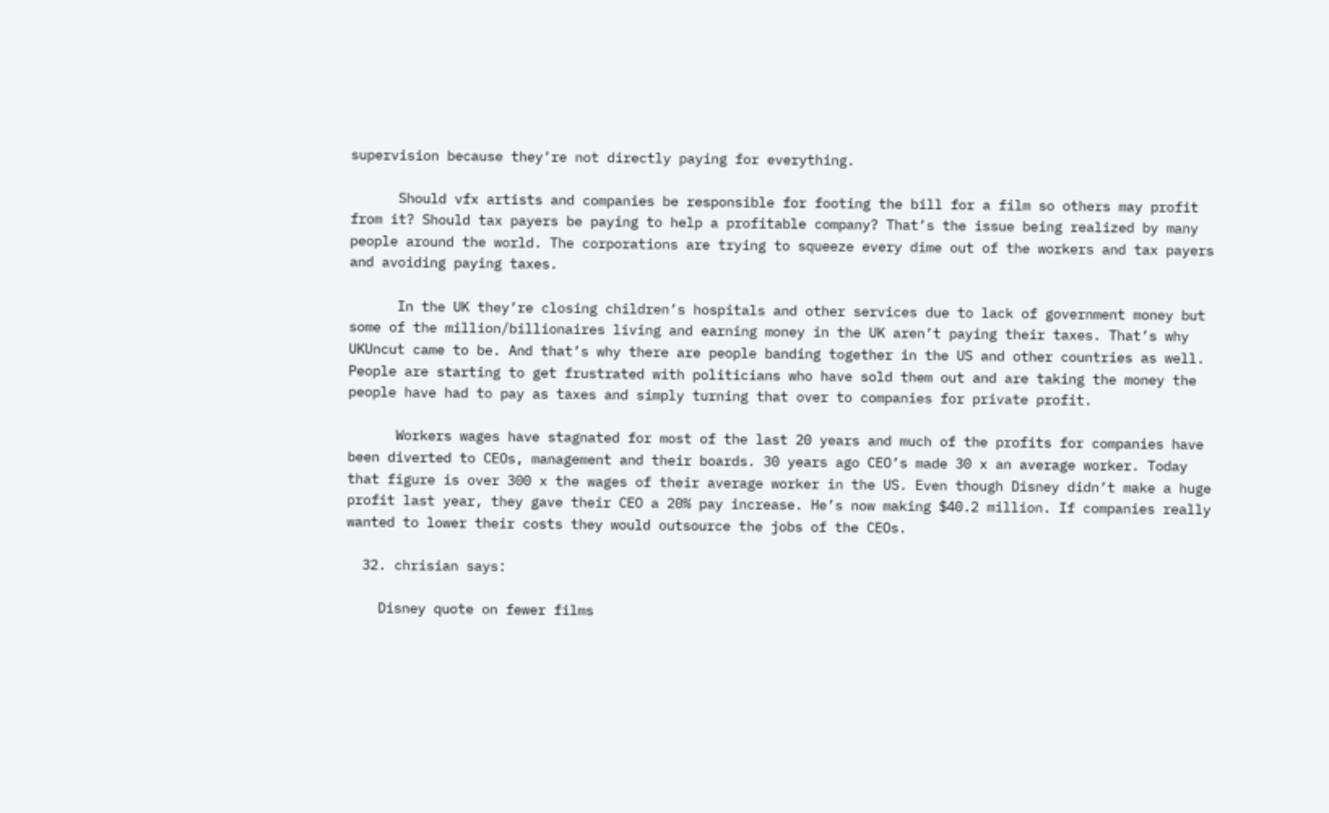supervision because they’re not directly paying for everything.

      Should vfx artists and companies be responsible for footing the bill for a film so others may profit from it? Should tax payers be paying to help a profitable company? That’s the issue being realized by many people around the world. The corporations are trying to squeeze every dime out of the workers and tax payers and avoiding paying taxes.

      In the UK they’re closing children’s hospitals and other services due to lack of government money but some of the million/billionaires living and earning money in the UK aren’t paying their taxes. That’s why UKUncut came to be. And that’s why there are people banding together in the US and other countries as well. People are starting to get frustrated with politicians who have sold them out and are taking the money the people have had to pay as taxes and simply turning that over to companies for private profit.

      Workers wages have stagnated for most of the last 20 years and much of the profits for companies have been diverted to CEOs, management and their boards. 30 years ago CEO’s made 30 x an average worker. Today that figure is over 300 x the wages of their average worker in the US. Even though Disney didn’t make a huge profit last year, they gave their CEO a 20% pay increase. He’s now making $40.2 million. If companies really wanted to lower their costs they would outsource the jobs of the CEOs.

  32. chrisian says:

    Disney quote on fewer films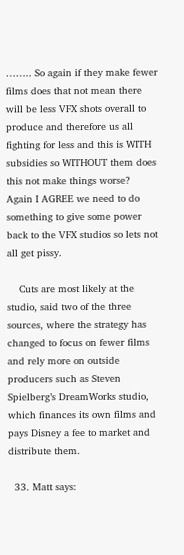…….. So again if they make fewer films does that not mean there will be less VFX shots overall to produce and therefore us all fighting for less and this is WITH subsidies so WITHOUT them does this not make things worse? Again I AGREE we need to do something to give some power back to the VFX studios so lets not all get pissy.

    Cuts are most likely at the studio, said two of the three sources, where the strategy has changed to focus on fewer films and rely more on outside producers such as Steven Spielberg’s DreamWorks studio, which finances its own films and pays Disney a fee to market and distribute them.

  33. Matt says: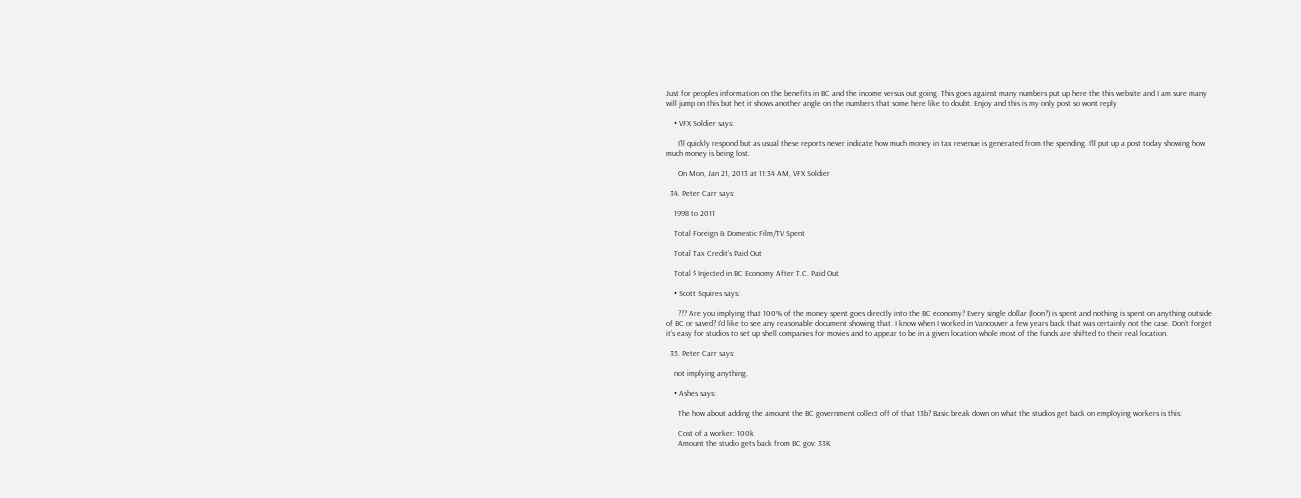Just for peoples information on the benefits in BC and the income versus out going. This goes against many numbers put up here the this website and I am sure many will jump on this but het it shows another angle on the numbers that some here like to doubt. Enjoy and this is my only post so wont reply

    • VFX Soldier says:

      I’ll quickly respond but as usual these reports never indicate how much money in tax revenue is generated from the spending. I’ll put up a post today showing how much money is being lost.

      On Mon, Jan 21, 2013 at 11:34 AM, VFX Soldier

  34. Peter Carr says:

    1998 to 2011

    Total Foreign & Domestic Film/TV Spent

    Total Tax Credit’s Paid Out

    Total $ Injected in BC Economy After T.C. Paid Out

    • Scott Squires says:

      ??? Are you implying that 100% of the money spent goes directly into the BC economy? Every single dollar (loon?) is spent and nothing is spent on anything outside of BC or saved? I’d like to see any reasonable document showing that. I know when I worked in Vancouver a few years back that was certainly not the case. Don’t forget it’s easy for studios to set up shell companies for movies and to appear to be in a given location whole most of the funds are shifted to their real location.

  35. Peter Carr says:

    not implying anything.

    • Ashes says:

      The how about adding the amount the BC government collect off of that 13b? Basic break down on what the studios get back on employing workers is this:

      Cost of a worker: 100k
      Amount the studio gets back from BC gov: 33K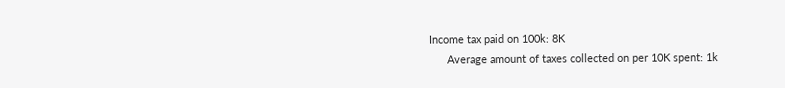Income tax paid on 100k: 8K
      Average amount of taxes collected on per 10K spent: 1k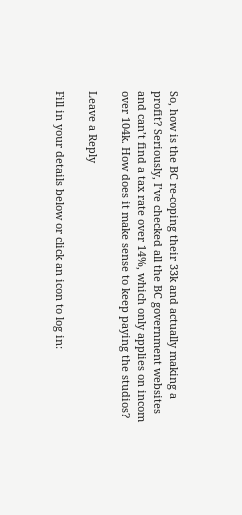So, how is the BC re-coping their 33k and actually making a profit? Seriously, I’ve checked all the BC government websites and can’t find a tax rate over 14%, which only applies on incom over 104k. How does it make sense to keep paying the studios?

Leave a Reply

Fill in your details below or click an icon to log in: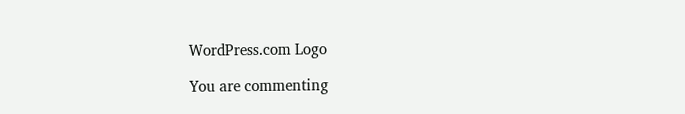WordPress.com Logo

You are commenting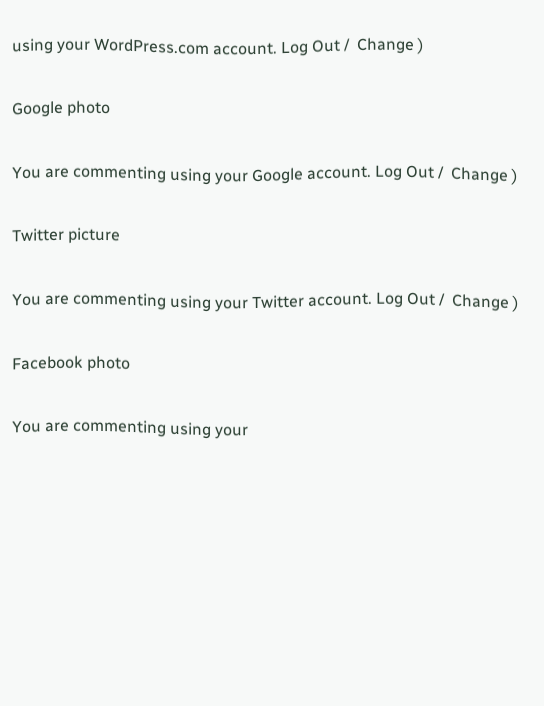using your WordPress.com account. Log Out /  Change )

Google photo

You are commenting using your Google account. Log Out /  Change )

Twitter picture

You are commenting using your Twitter account. Log Out /  Change )

Facebook photo

You are commenting using your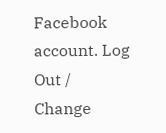Facebook account. Log Out /  Change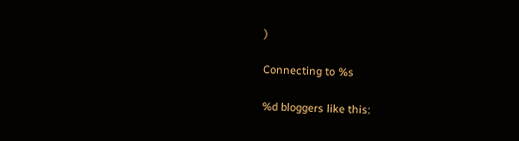)

Connecting to %s

%d bloggers like this: